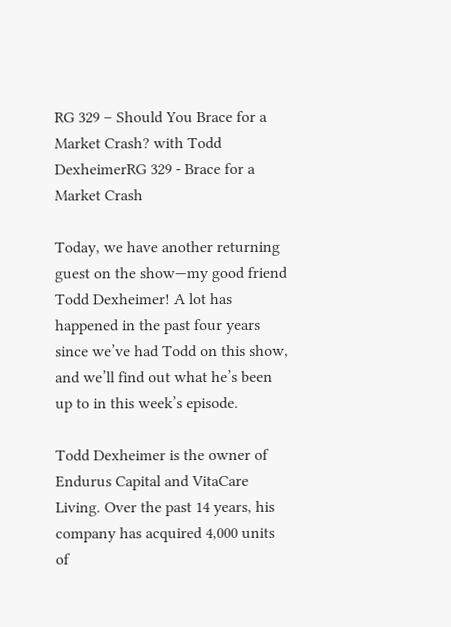RG 329 – Should You Brace for a Market Crash? with Todd DexheimerRG 329 - Brace for a Market Crash

Today, we have another returning guest on the show—my good friend Todd Dexheimer! A lot has happened in the past four years since we’ve had Todd on this show, and we’ll find out what he’s been up to in this week’s episode.

Todd Dexheimer is the owner of Endurus Capital and VitaCare Living. Over the past 14 years, his company has acquired 4,000 units of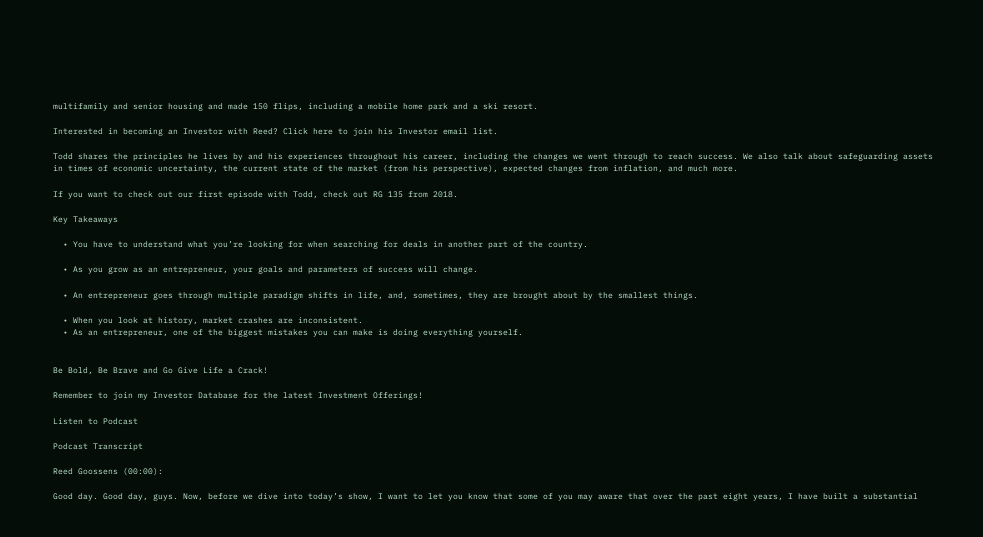multifamily and senior housing and made 150 flips, including a mobile home park and a ski resort.

Interested in becoming an Investor with Reed? Click here to join his Investor email list.

Todd shares the principles he lives by and his experiences throughout his career, including the changes we went through to reach success. We also talk about safeguarding assets in times of economic uncertainty, the current state of the market (from his perspective), expected changes from inflation, and much more.

If you want to check out our first episode with Todd, check out RG 135 from 2018.

Key Takeaways

  • You have to understand what you’re looking for when searching for deals in another part of the country.

  • As you grow as an entrepreneur, your goals and parameters of success will change.

  • An entrepreneur goes through multiple paradigm shifts in life, and, sometimes, they are brought about by the smallest things.

  • When you look at history, market crashes are inconsistent.
  • As an entrepreneur, one of the biggest mistakes you can make is doing everything yourself.


Be Bold, Be Brave and Go Give Life a Crack!

Remember to join my Investor Database for the latest Investment Offerings!

Listen to Podcast

Podcast Transcript

Reed Goossens (00:00):

Good day. Good day, guys. Now, before we dive into today’s show, I want to let you know that some of you may aware that over the past eight years, I have built a substantial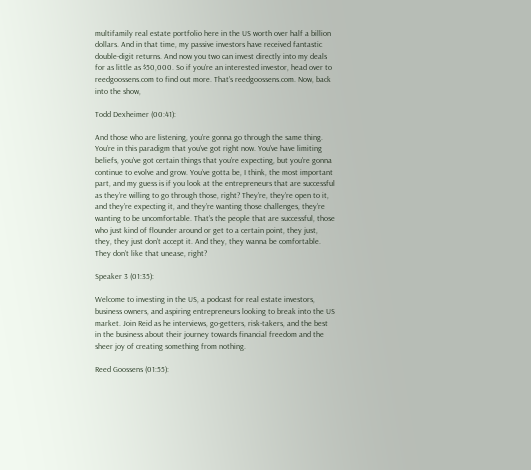multifamily real estate portfolio here in the US worth over half a billion dollars. And in that time, my passive investors have received fantastic double-digit returns. And now you two can invest directly into my deals for as little as $50,000. So if you’re an interested investor, head over to reedgoossens.com to find out more. That’s reedgoossens.com. Now, back into the show,

Todd Dexheimer (00:41):

And those who are listening, you’re gonna go through the same thing. You’re in this paradigm that you’ve got right now. You’ve have limiting beliefs, you’ve got certain things that you’re expecting, but you’re gonna continue to evolve and grow. You’ve gotta be, I think, the most important part, and my guess is if you look at the entrepreneurs that are successful as they’re willing to go through those, right? They’re, they’re open to it, and they’re expecting it, and they’re wanting those challenges, they’re wanting to be uncomfortable. That’s the people that are successful, those who just kind of flounder around or get to a certain point, they just, they, they just don’t accept it. And they, they wanna be comfortable. They don’t like that unease, right?

Speaker 3 (01:35):

Welcome to investing in the US, a podcast for real estate investors, business owners, and aspiring entrepreneurs looking to break into the US market. Join Reid as he interviews, go-getters, risk-takers, and the best in the business about their journey towards financial freedom and the sheer joy of creating something from nothing.

Reed Goossens (01:55):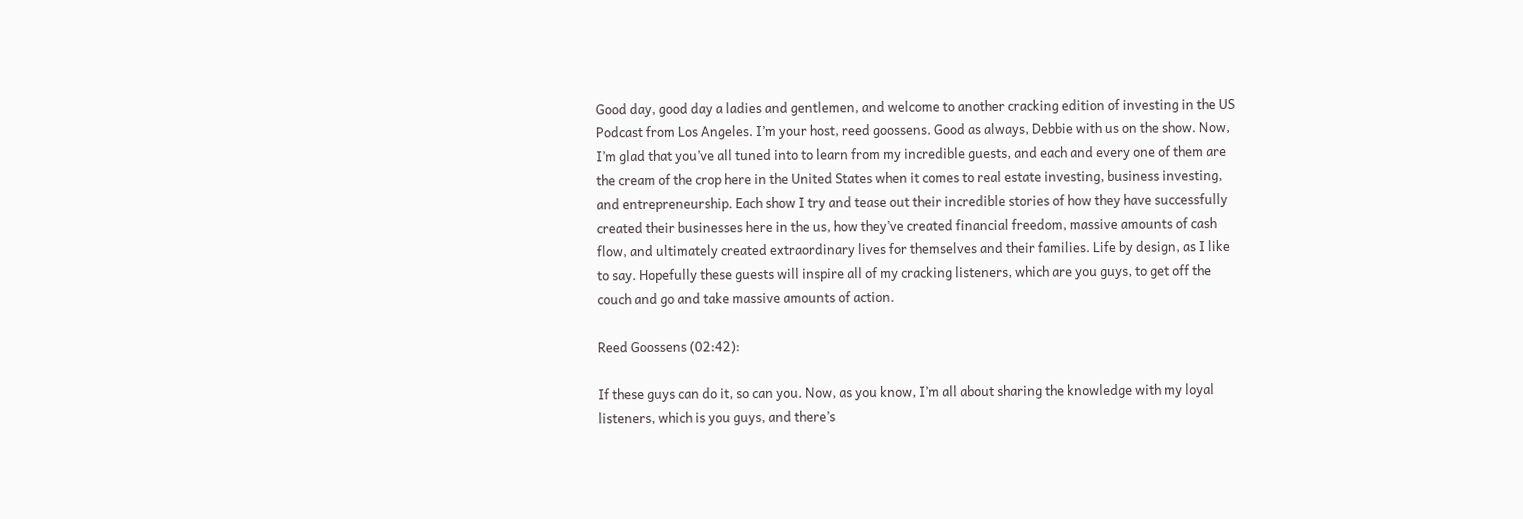Good day, good day a ladies and gentlemen, and welcome to another cracking edition of investing in the US Podcast from Los Angeles. I’m your host, reed goossens. Good as always, Debbie with us on the show. Now, I’m glad that you’ve all tuned into to learn from my incredible guests, and each and every one of them are the cream of the crop here in the United States when it comes to real estate investing, business investing, and entrepreneurship. Each show I try and tease out their incredible stories of how they have successfully created their businesses here in the us, how they’ve created financial freedom, massive amounts of cash flow, and ultimately created extraordinary lives for themselves and their families. Life by design, as I like to say. Hopefully these guests will inspire all of my cracking listeners, which are you guys, to get off the couch and go and take massive amounts of action.

Reed Goossens (02:42):

If these guys can do it, so can you. Now, as you know, I’m all about sharing the knowledge with my loyal listeners, which is you guys, and there’s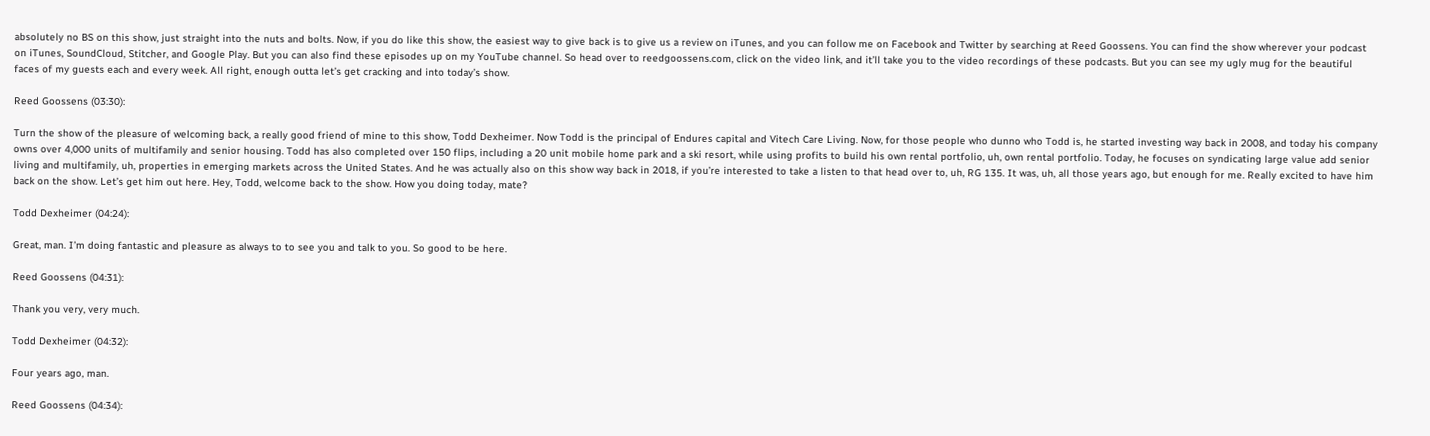absolutely no BS on this show, just straight into the nuts and bolts. Now, if you do like this show, the easiest way to give back is to give us a review on iTunes, and you can follow me on Facebook and Twitter by searching at Reed Goossens. You can find the show wherever your podcast on iTunes, SoundCloud, Stitcher, and Google Play. But you can also find these episodes up on my YouTube channel. So head over to reedgoossens.com, click on the video link, and it’ll take you to the video recordings of these podcasts. But you can see my ugly mug for the beautiful faces of my guests each and every week. All right, enough outta let’s get cracking and into today’s show.

Reed Goossens (03:30):

Turn the show of the pleasure of welcoming back, a really good friend of mine to this show, Todd Dexheimer. Now Todd is the principal of Endures capital and Vitech Care Living. Now, for those people who dunno who Todd is, he started investing way back in 2008, and today his company owns over 4,000 units of multifamily and senior housing. Todd has also completed over 150 flips, including a 20 unit mobile home park and a ski resort, while using profits to build his own rental portfolio, uh, own rental portfolio. Today, he focuses on syndicating large value add senior living and multifamily, uh, properties in emerging markets across the United States. And he was actually also on this show way back in 2018, if you’re interested to take a listen to that head over to, uh, RG 135. It was, uh, all those years ago, but enough for me. Really excited to have him back on the show. Let’s get him out here. Hey, Todd, welcome back to the show. How you doing today, mate?

Todd Dexheimer (04:24):

Great, man. I’m doing fantastic and pleasure as always to to see you and talk to you. So good to be here.

Reed Goossens (04:31):

Thank you very, very much.

Todd Dexheimer (04:32):

Four years ago, man.

Reed Goossens (04:34):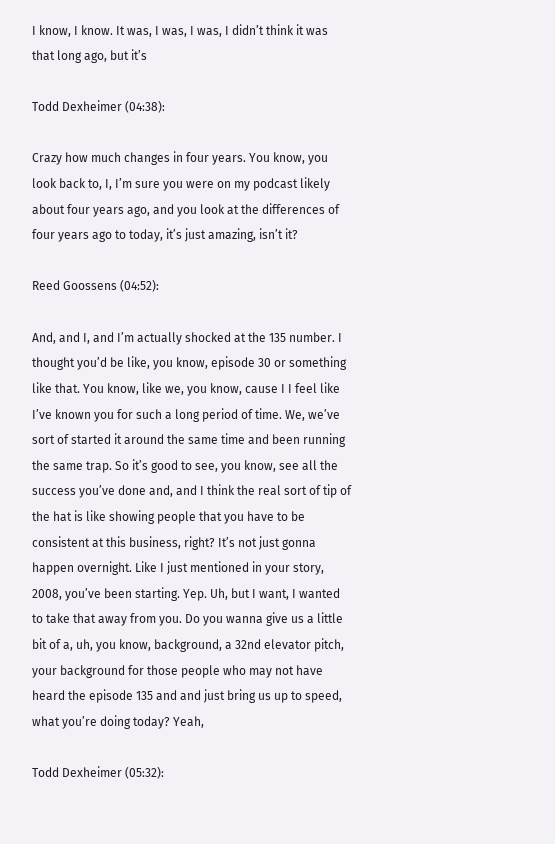I know, I know. It was, I was, I was, I didn’t think it was that long ago, but it’s

Todd Dexheimer (04:38):

Crazy how much changes in four years. You know, you look back to, I, I’m sure you were on my podcast likely about four years ago, and you look at the differences of four years ago to today, it’s just amazing, isn’t it?

Reed Goossens (04:52):

And, and I, and I’m actually shocked at the 135 number. I thought you’d be like, you know, episode 30 or something like that. You know, like we, you know, cause I I feel like I’ve known you for such a long period of time. We, we’ve sort of started it around the same time and been running the same trap. So it’s good to see, you know, see all the success you’ve done and, and I think the real sort of tip of the hat is like showing people that you have to be consistent at this business, right? It’s not just gonna happen overnight. Like I just mentioned in your story, 2008, you’ve been starting. Yep. Uh, but I want, I wanted to take that away from you. Do you wanna give us a little bit of a, uh, you know, background, a 32nd elevator pitch, your background for those people who may not have heard the episode 135 and and just bring us up to speed, what you’re doing today? Yeah,

Todd Dexheimer (05:32):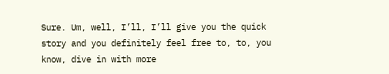Sure. Um, well, I’ll, I’ll give you the quick story and you definitely feel free to, to, you know, dive in with more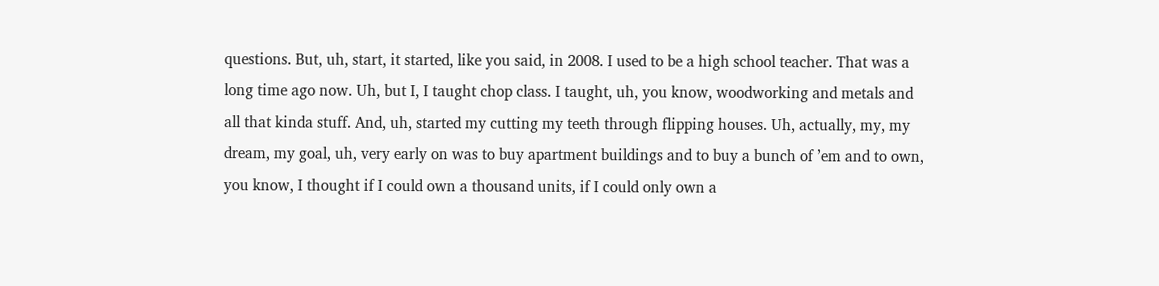questions. But, uh, start, it started, like you said, in 2008. I used to be a high school teacher. That was a long time ago now. Uh, but I, I taught chop class. I taught, uh, you know, woodworking and metals and all that kinda stuff. And, uh, started my cutting my teeth through flipping houses. Uh, actually, my, my dream, my goal, uh, very early on was to buy apartment buildings and to buy a bunch of ’em and to own, you know, I thought if I could own a thousand units, if I could only own a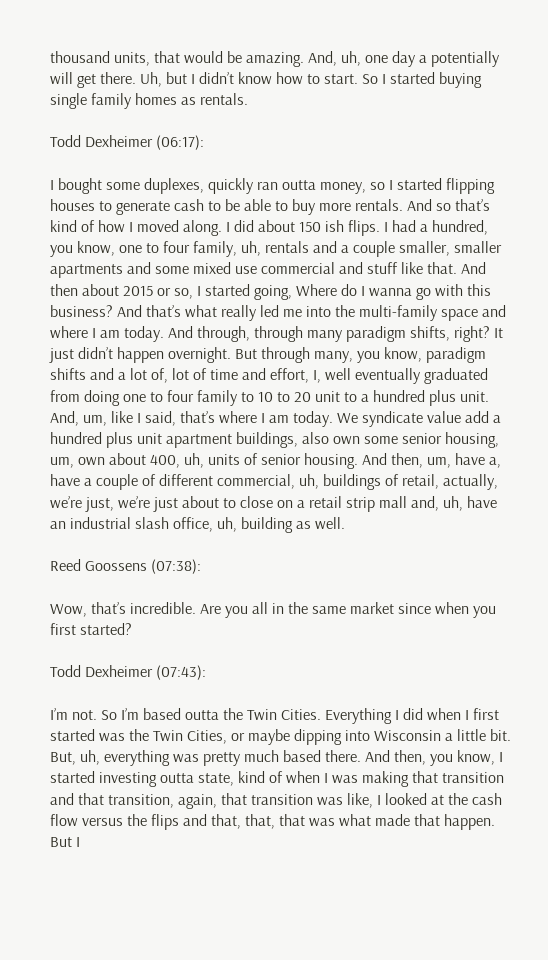thousand units, that would be amazing. And, uh, one day a potentially will get there. Uh, but I didn’t know how to start. So I started buying single family homes as rentals.

Todd Dexheimer (06:17):

I bought some duplexes, quickly ran outta money, so I started flipping houses to generate cash to be able to buy more rentals. And so that’s kind of how I moved along. I did about 150 ish flips. I had a hundred, you know, one to four family, uh, rentals and a couple smaller, smaller apartments and some mixed use commercial and stuff like that. And then about 2015 or so, I started going, Where do I wanna go with this business? And that’s what really led me into the multi-family space and where I am today. And through, through many paradigm shifts, right? It just didn’t happen overnight. But through many, you know, paradigm shifts and a lot of, lot of time and effort, I, well eventually graduated from doing one to four family to 10 to 20 unit to a hundred plus unit. And, um, like I said, that’s where I am today. We syndicate value add a hundred plus unit apartment buildings, also own some senior housing, um, own about 400, uh, units of senior housing. And then, um, have a, have a couple of different commercial, uh, buildings of retail, actually, we’re just, we’re just about to close on a retail strip mall and, uh, have an industrial slash office, uh, building as well.

Reed Goossens (07:38):

Wow, that’s incredible. Are you all in the same market since when you first started?

Todd Dexheimer (07:43):

I’m not. So I’m based outta the Twin Cities. Everything I did when I first started was the Twin Cities, or maybe dipping into Wisconsin a little bit. But, uh, everything was pretty much based there. And then, you know, I started investing outta state, kind of when I was making that transition and that transition, again, that transition was like, I looked at the cash flow versus the flips and that, that, that was what made that happen. But I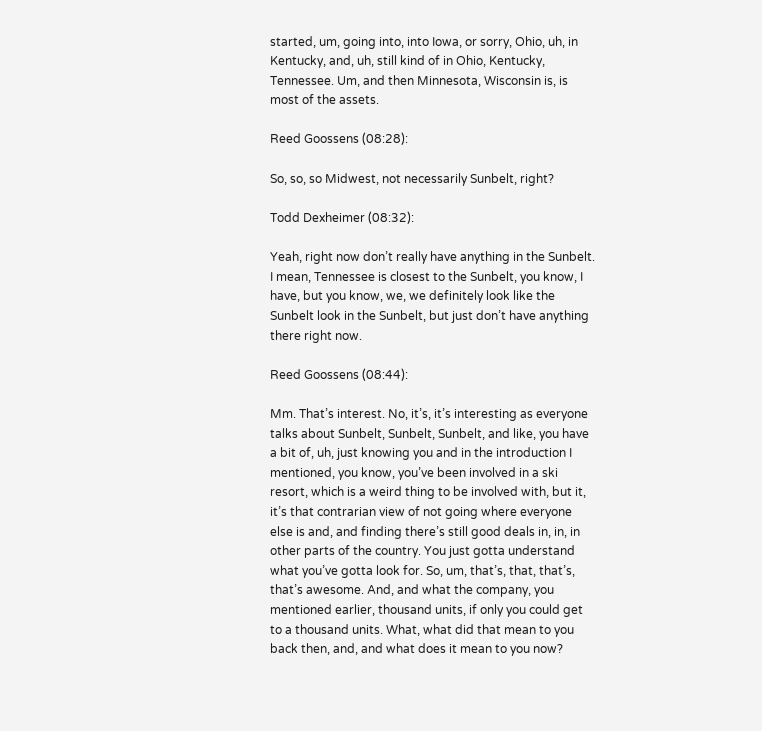started, um, going into, into Iowa, or sorry, Ohio, uh, in Kentucky, and, uh, still kind of in Ohio, Kentucky, Tennessee. Um, and then Minnesota, Wisconsin is, is most of the assets.

Reed Goossens (08:28):

So, so, so Midwest, not necessarily Sunbelt, right?

Todd Dexheimer (08:32):

Yeah, right now don’t really have anything in the Sunbelt. I mean, Tennessee is closest to the Sunbelt, you know, I have, but you know, we, we definitely look like the Sunbelt look in the Sunbelt, but just don’t have anything there right now.

Reed Goossens (08:44):

Mm. That’s interest. No, it’s, it’s interesting as everyone talks about Sunbelt, Sunbelt, Sunbelt, and like, you have a bit of, uh, just knowing you and in the introduction I mentioned, you know, you’ve been involved in a ski resort, which is a weird thing to be involved with, but it, it’s that contrarian view of not going where everyone else is and, and finding there’s still good deals in, in, in other parts of the country. You just gotta understand what you’ve gotta look for. So, um, that’s, that, that’s, that’s awesome. And, and what the company, you mentioned earlier, thousand units, if only you could get to a thousand units. What, what did that mean to you back then, and, and what does it mean to you now?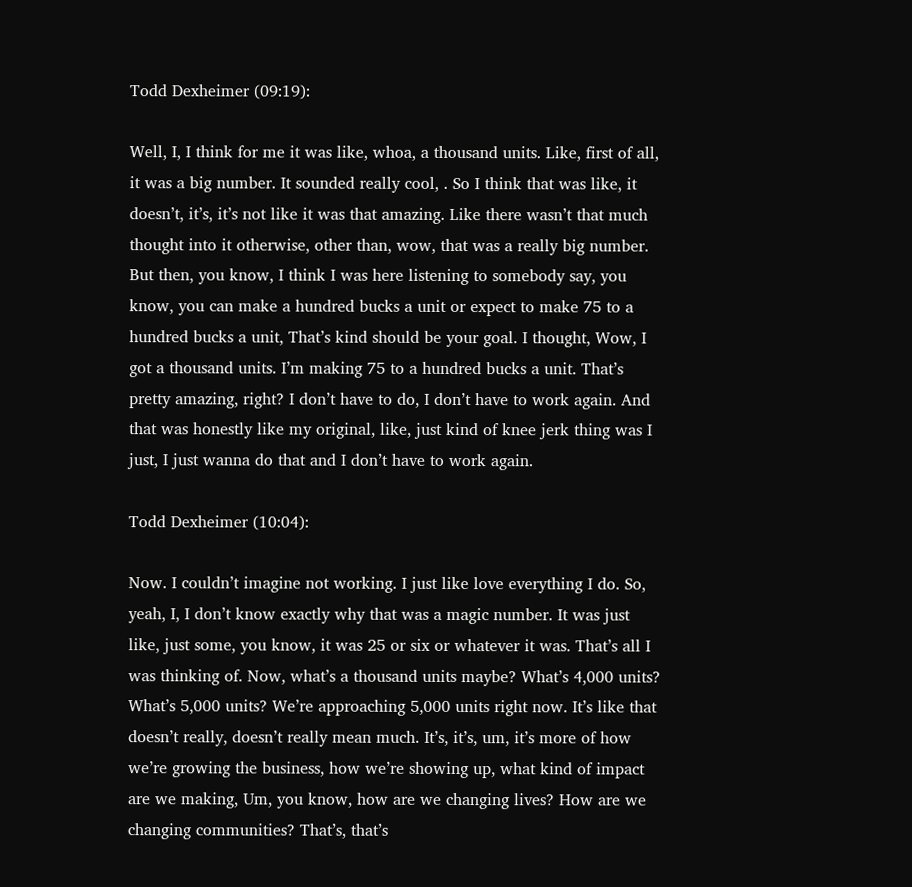Todd Dexheimer (09:19):

Well, I, I think for me it was like, whoa, a thousand units. Like, first of all, it was a big number. It sounded really cool, . So I think that was like, it doesn’t, it’s, it’s not like it was that amazing. Like there wasn’t that much thought into it otherwise, other than, wow, that was a really big number. But then, you know, I think I was here listening to somebody say, you know, you can make a hundred bucks a unit or expect to make 75 to a hundred bucks a unit, That’s kind should be your goal. I thought, Wow, I got a thousand units. I’m making 75 to a hundred bucks a unit. That’s pretty amazing, right? I don’t have to do, I don’t have to work again. And that was honestly like my original, like, just kind of knee jerk thing was I just, I just wanna do that and I don’t have to work again.

Todd Dexheimer (10:04):

Now. I couldn’t imagine not working. I just like love everything I do. So, yeah, I, I don’t know exactly why that was a magic number. It was just like, just some, you know, it was 25 or six or whatever it was. That’s all I was thinking of. Now, what’s a thousand units maybe? What’s 4,000 units? What’s 5,000 units? We’re approaching 5,000 units right now. It’s like that doesn’t really, doesn’t really mean much. It’s, it’s, um, it’s more of how we’re growing the business, how we’re showing up, what kind of impact are we making, Um, you know, how are we changing lives? How are we changing communities? That’s, that’s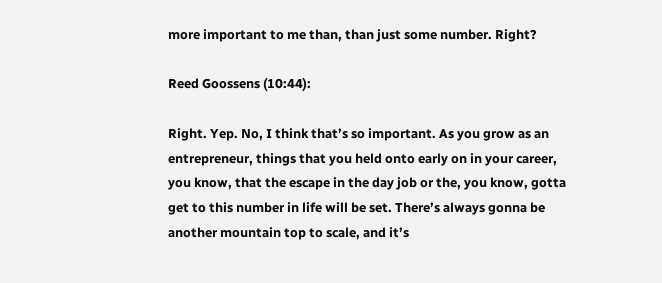more important to me than, than just some number. Right?

Reed Goossens (10:44):

Right. Yep. No, I think that’s so important. As you grow as an entrepreneur, things that you held onto early on in your career, you know, that the escape in the day job or the, you know, gotta get to this number in life will be set. There’s always gonna be another mountain top to scale, and it’s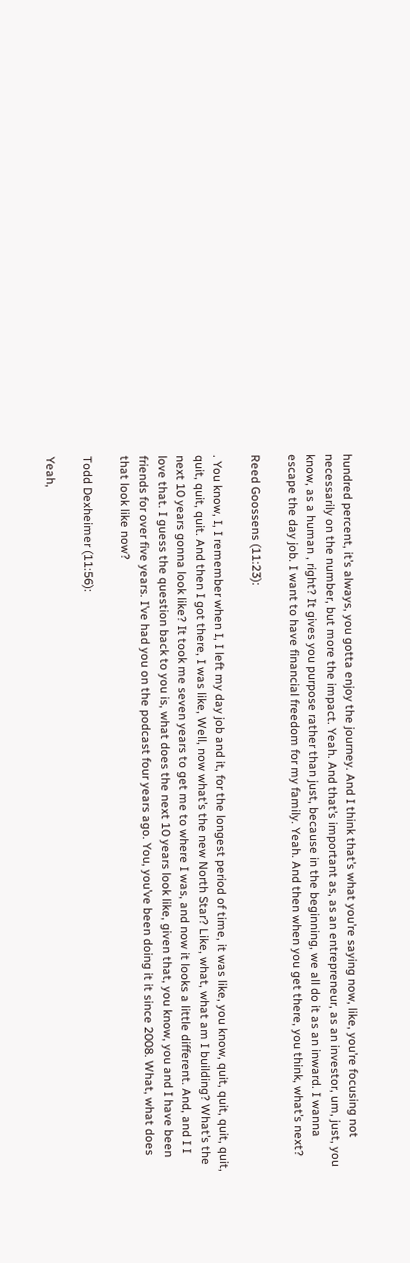hundred percent, it’s always, you gotta enjoy the journey. And I think that’s what you’re saying now, like, you’re focusing not necessarily on the number, but more the impact. Yeah. And that’s important as, as an entrepreneur, as an investor, um, just, you know, as a human , right? It gives you purpose rather than just, because in the beginning, we all do it as an inward. I wanna escape the day job. I want to have financial freedom for my family. Yeah. And then when you get there, you think, what’s next?

Reed Goossens (11:23):

. You know, I, I remember when I, I left my day job and it, for the longest period of time, it was like, you know, quit, quit, quit, quit, quit, quit, quit. And then I got there, I was like, Well, now what’s the new North Star? Like, what, what am I building? What’s the next 10 years gonna look like? It took me seven years to get me to where I was, and now it looks a little different. And, and I I love that. I guess the question back to you is, what does the next 10 years look like, given that, you know, you and I have been friends for over five years. I’ve had you on the podcast four years ago. You, you’ve been doing it it since 2008. What, what does that look like now?

Todd Dexheimer (11:56):

Yeah,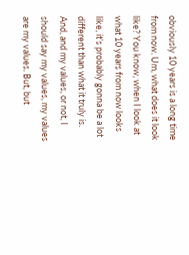obviously 10 years is a long time from now. Um, what does it look like? You know, when I look at what 10 years from now looks like, it’s probably gonna be a lot different than what it truly is. And, and my values, or not, I should say my values, my values are my values. But, but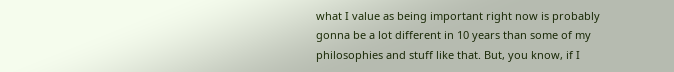what I value as being important right now is probably gonna be a lot different in 10 years than some of my philosophies and stuff like that. But, you know, if I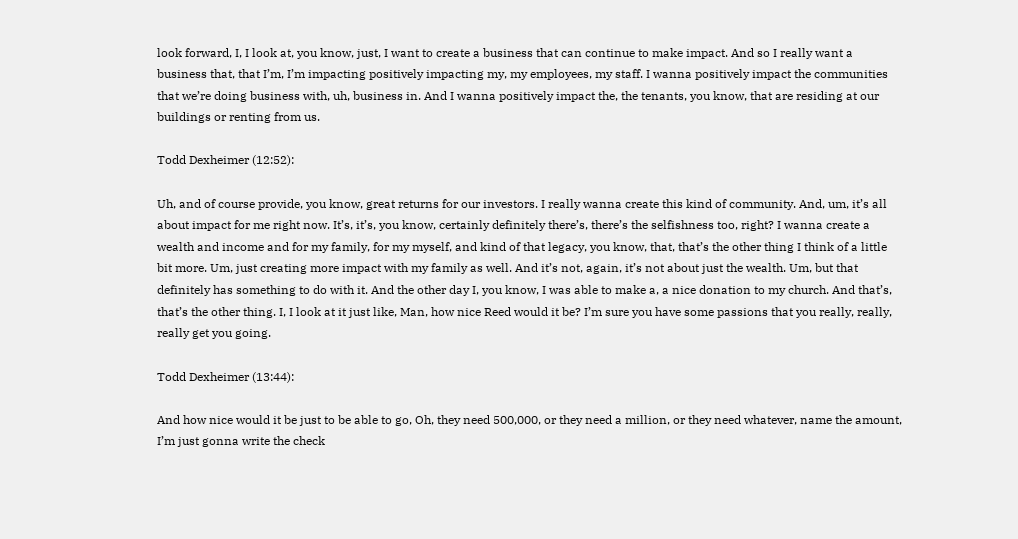look forward, I, I look at, you know, just, I want to create a business that can continue to make impact. And so I really want a business that, that I’m, I’m impacting positively impacting my, my employees, my staff. I wanna positively impact the communities that we’re doing business with, uh, business in. And I wanna positively impact the, the tenants, you know, that are residing at our buildings or renting from us.

Todd Dexheimer (12:52):

Uh, and of course provide, you know, great returns for our investors. I really wanna create this kind of community. And, um, it’s all about impact for me right now. It’s, it’s, you know, certainly definitely there’s, there’s the selfishness too, right? I wanna create a wealth and income and for my family, for my myself, and kind of that legacy, you know, that, that’s the other thing I think of a little bit more. Um, just creating more impact with my family as well. And it’s not, again, it’s not about just the wealth. Um, but that definitely has something to do with it. And the other day I, you know, I was able to make a, a nice donation to my church. And that’s, that’s the other thing. I, I look at it just like, Man, how nice Reed would it be? I’m sure you have some passions that you really, really, really get you going.

Todd Dexheimer (13:44):

And how nice would it be just to be able to go, Oh, they need 500,000, or they need a million, or they need whatever, name the amount, I’m just gonna write the check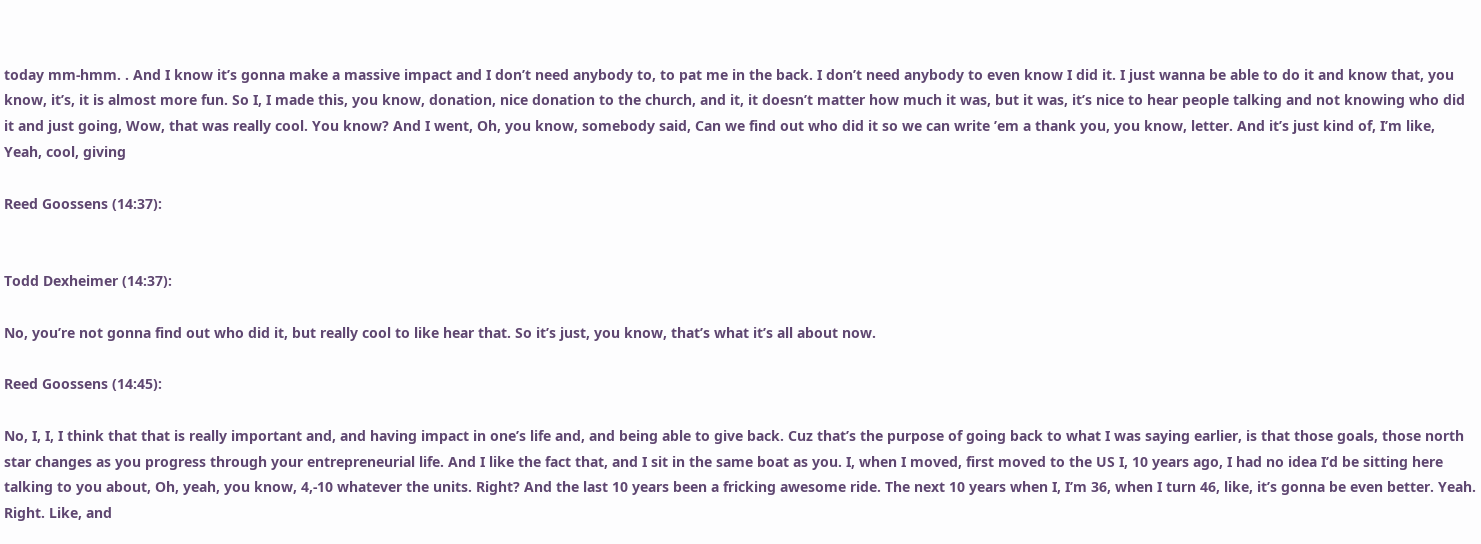today mm-hmm. . And I know it’s gonna make a massive impact and I don’t need anybody to, to pat me in the back. I don’t need anybody to even know I did it. I just wanna be able to do it and know that, you know, it’s, it is almost more fun. So I, I made this, you know, donation, nice donation to the church, and it, it doesn’t matter how much it was, but it was, it’s nice to hear people talking and not knowing who did it and just going, Wow, that was really cool. You know? And I went, Oh, you know, somebody said, Can we find out who did it so we can write ’em a thank you, you know, letter. And it’s just kind of, I’m like, Yeah, cool, giving

Reed Goossens (14:37):


Todd Dexheimer (14:37):

No, you’re not gonna find out who did it, but really cool to like hear that. So it’s just, you know, that’s what it’s all about now.

Reed Goossens (14:45):

No, I, I, I think that that is really important and, and having impact in one’s life and, and being able to give back. Cuz that’s the purpose of going back to what I was saying earlier, is that those goals, those north star changes as you progress through your entrepreneurial life. And I like the fact that, and I sit in the same boat as you. I, when I moved, first moved to the US I, 10 years ago, I had no idea I’d be sitting here talking to you about, Oh, yeah, you know, 4,-10 whatever the units. Right? And the last 10 years been a fricking awesome ride. The next 10 years when I, I’m 36, when I turn 46, like, it’s gonna be even better. Yeah. Right. Like, and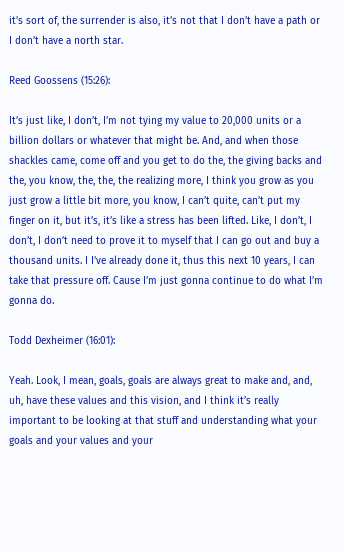it’s sort of, the surrender is also, it’s not that I don’t have a path or I don’t have a north star.

Reed Goossens (15:26):

It’s just like, I don’t, I’m not tying my value to 20,000 units or a billion dollars or whatever that might be. And, and when those shackles came, come off and you get to do the, the giving backs and the, you know, the, the, the realizing more, I think you grow as you just grow a little bit more, you know, I can’t quite, can’t put my finger on it, but it’s, it’s like a stress has been lifted. Like, I don’t, I don’t, I don’t need to prove it to myself that I can go out and buy a thousand units. I I’ve already done it, thus this next 10 years, I can take that pressure off. Cause I’m just gonna continue to do what I’m gonna do.

Todd Dexheimer (16:01):

Yeah. Look, I mean, goals, goals are always great to make and, and, uh, have these values and this vision, and I think it’s really important to be looking at that stuff and understanding what your goals and your values and your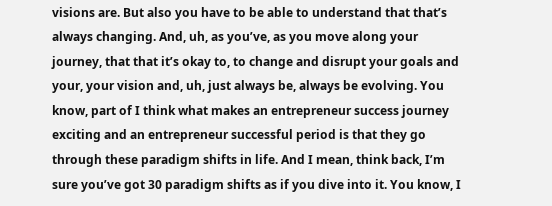visions are. But also you have to be able to understand that that’s always changing. And, uh, as you’ve, as you move along your journey, that that it’s okay to, to change and disrupt your goals and your, your vision and, uh, just always be, always be evolving. You know, part of I think what makes an entrepreneur success journey exciting and an entrepreneur successful period is that they go through these paradigm shifts in life. And I mean, think back, I’m sure you’ve got 30 paradigm shifts as if you dive into it. You know, I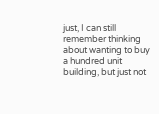just, I can still remember thinking about wanting to buy a hundred unit building, but just not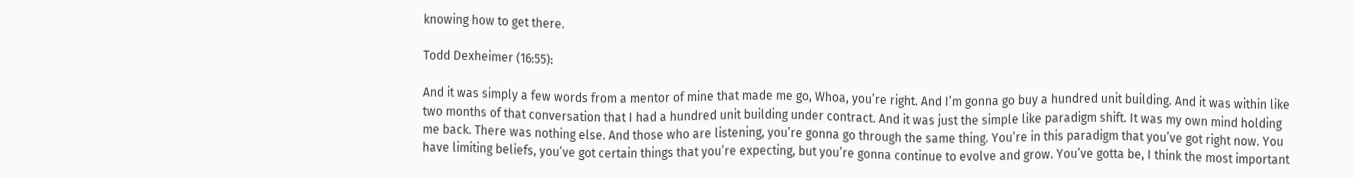knowing how to get there.

Todd Dexheimer (16:55):

And it was simply a few words from a mentor of mine that made me go, Whoa, you’re right. And I’m gonna go buy a hundred unit building. And it was within like two months of that conversation that I had a hundred unit building under contract. And it was just the simple like paradigm shift. It was my own mind holding me back. There was nothing else. And those who are listening, you’re gonna go through the same thing. You’re in this paradigm that you’ve got right now. You have limiting beliefs, you’ve got certain things that you’re expecting, but you’re gonna continue to evolve and grow. You’ve gotta be, I think the most important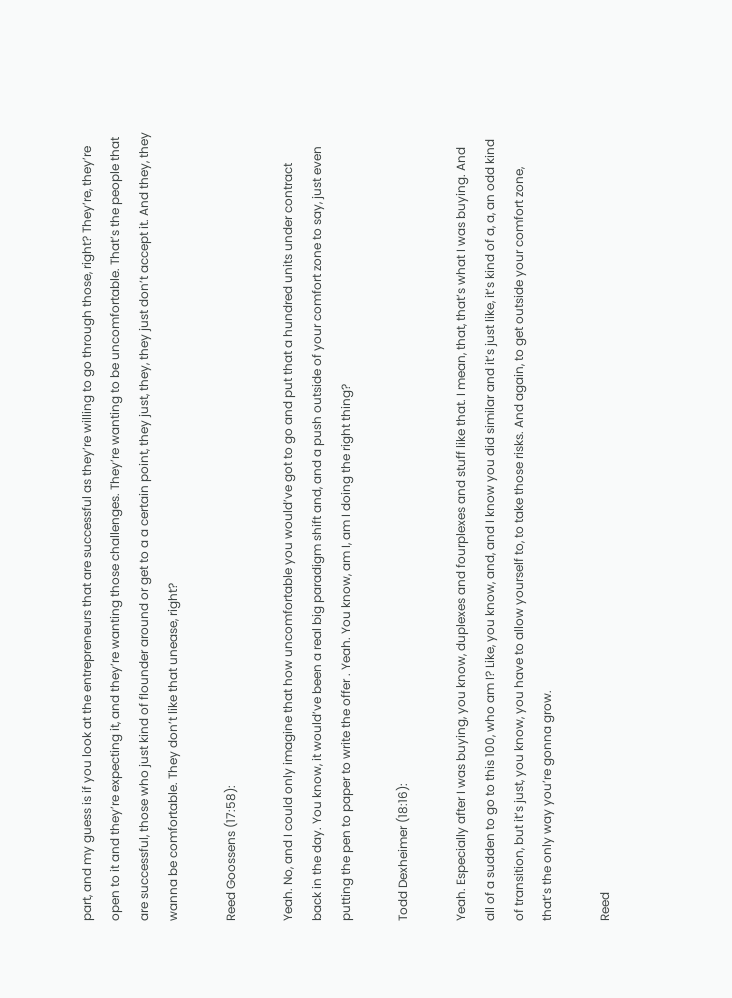part, and my guess is if you look at the entrepreneurs that are successful as they’re willing to go through those, right? They’re, they’re open to it and they’re expecting it, and they’re wanting those challenges. They’re wanting to be uncomfortable. That’s the people that are successful, those who just kind of flounder around or get to a a certain point, they just, they, they just don’t accept it. And they, they wanna be comfortable. They don’t like that unease, right?

Reed Goossens (17:58):

Yeah. No, and I could only imagine that how uncomfortable you would’ve got to go and put that a hundred units under contract back in the day. You know, it would’ve been a real big paradigm shift and, and a push outside of your comfort zone to say, just even putting the pen to paper to write the offer . Yeah. You know, am I, am I doing the right thing?

Todd Dexheimer (18:16):

Yeah. Especially after I was buying, you know, duplexes and fourplexes and stuff like that. I mean, that, that’s what I was buying. And all of a sudden to go to this 100, who am I? Like, you know, and, and I know you did similar and it’s just like, it’s kind of a, a, an odd kind of transition, but it’s just, you know, you have to allow yourself to, to take those risks. And again, to get outside your comfort zone, that’s the only way you’re gonna grow.

Reed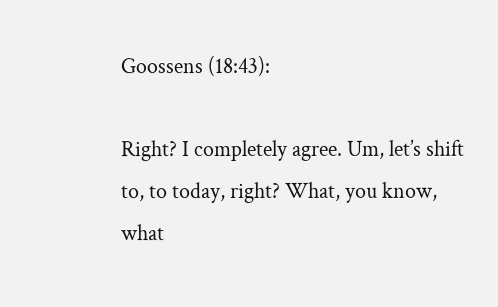Goossens (18:43):

Right? I completely agree. Um, let’s shift to, to today, right? What, you know, what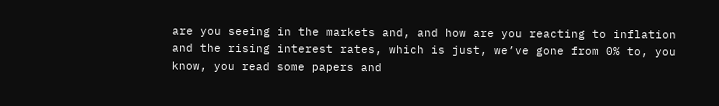are you seeing in the markets and, and how are you reacting to inflation and the rising interest rates, which is just, we’ve gone from 0% to, you know, you read some papers and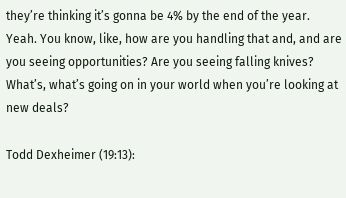they’re thinking it’s gonna be 4% by the end of the year. Yeah. You know, like, how are you handling that and, and are you seeing opportunities? Are you seeing falling knives? What’s, what’s going on in your world when you’re looking at new deals?

Todd Dexheimer (19:13):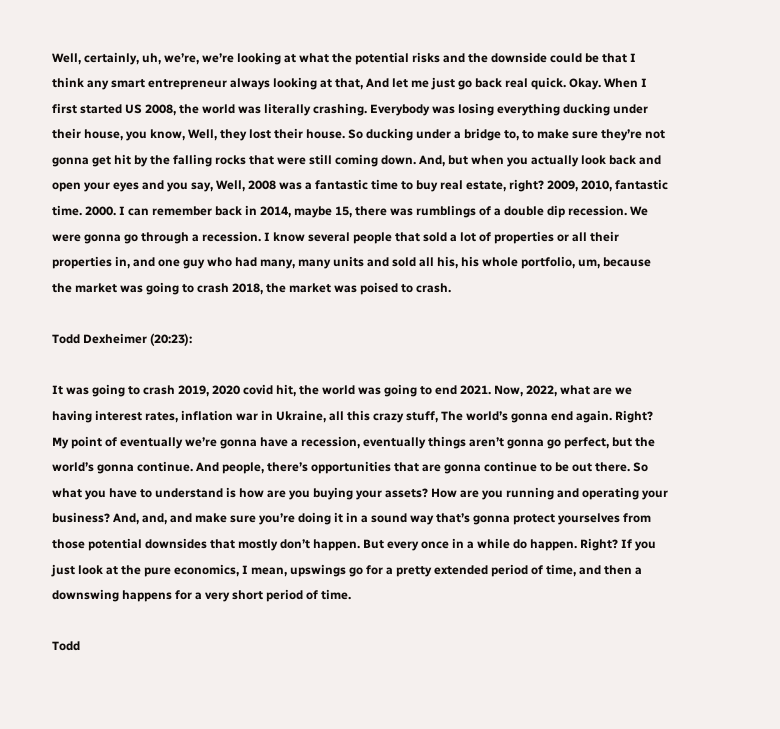Well, certainly, uh, we’re, we’re looking at what the potential risks and the downside could be that I think any smart entrepreneur always looking at that, And let me just go back real quick. Okay. When I first started US 2008, the world was literally crashing. Everybody was losing everything ducking under their house, you know, Well, they lost their house. So ducking under a bridge to, to make sure they’re not gonna get hit by the falling rocks that were still coming down. And, but when you actually look back and open your eyes and you say, Well, 2008 was a fantastic time to buy real estate, right? 2009, 2010, fantastic time. 2000. I can remember back in 2014, maybe 15, there was rumblings of a double dip recession. We were gonna go through a recession. I know several people that sold a lot of properties or all their properties in, and one guy who had many, many units and sold all his, his whole portfolio, um, because the market was going to crash 2018, the market was poised to crash.

Todd Dexheimer (20:23):

It was going to crash 2019, 2020 covid hit, the world was going to end 2021. Now, 2022, what are we having interest rates, inflation war in Ukraine, all this crazy stuff, The world’s gonna end again. Right? My point of eventually we’re gonna have a recession, eventually things aren’t gonna go perfect, but the world’s gonna continue. And people, there’s opportunities that are gonna continue to be out there. So what you have to understand is how are you buying your assets? How are you running and operating your business? And, and, and make sure you’re doing it in a sound way that’s gonna protect yourselves from those potential downsides that mostly don’t happen. But every once in a while do happen. Right? If you just look at the pure economics, I mean, upswings go for a pretty extended period of time, and then a downswing happens for a very short period of time.

Todd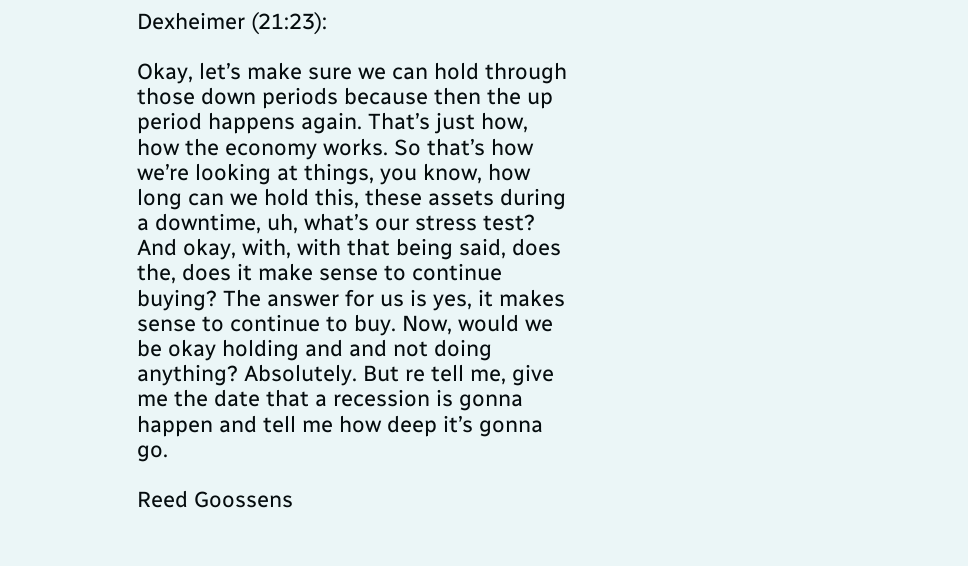Dexheimer (21:23):

Okay, let’s make sure we can hold through those down periods because then the up period happens again. That’s just how, how the economy works. So that’s how we’re looking at things, you know, how long can we hold this, these assets during a downtime, uh, what’s our stress test? And okay, with, with that being said, does the, does it make sense to continue buying? The answer for us is yes, it makes sense to continue to buy. Now, would we be okay holding and and not doing anything? Absolutely. But re tell me, give me the date that a recession is gonna happen and tell me how deep it’s gonna go.

Reed Goossens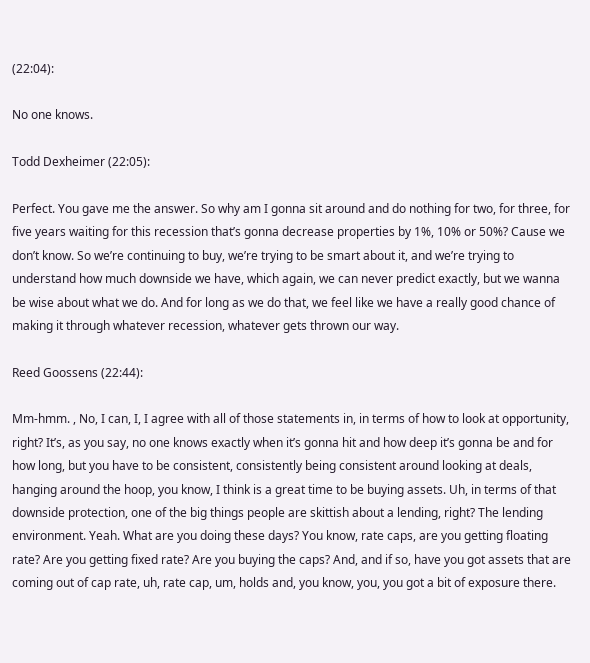(22:04):

No one knows.

Todd Dexheimer (22:05):

Perfect. You gave me the answer. So why am I gonna sit around and do nothing for two, for three, for five years waiting for this recession that’s gonna decrease properties by 1%, 10% or 50%? Cause we don’t know. So we’re continuing to buy, we’re trying to be smart about it, and we’re trying to understand how much downside we have, which again, we can never predict exactly, but we wanna be wise about what we do. And for long as we do that, we feel like we have a really good chance of making it through whatever recession, whatever gets thrown our way.

Reed Goossens (22:44):

Mm-hmm. , No, I can, I, I agree with all of those statements in, in terms of how to look at opportunity, right? It’s, as you say, no one knows exactly when it’s gonna hit and how deep it’s gonna be and for how long, but you have to be consistent, consistently being consistent around looking at deals, hanging around the hoop, you know, I think is a great time to be buying assets. Uh, in terms of that downside protection, one of the big things people are skittish about a lending, right? The lending environment. Yeah. What are you doing these days? You know, rate caps, are you getting floating rate? Are you getting fixed rate? Are you buying the caps? And, and if so, have you got assets that are coming out of cap rate, uh, rate cap, um, holds and, you know, you, you got a bit of exposure there.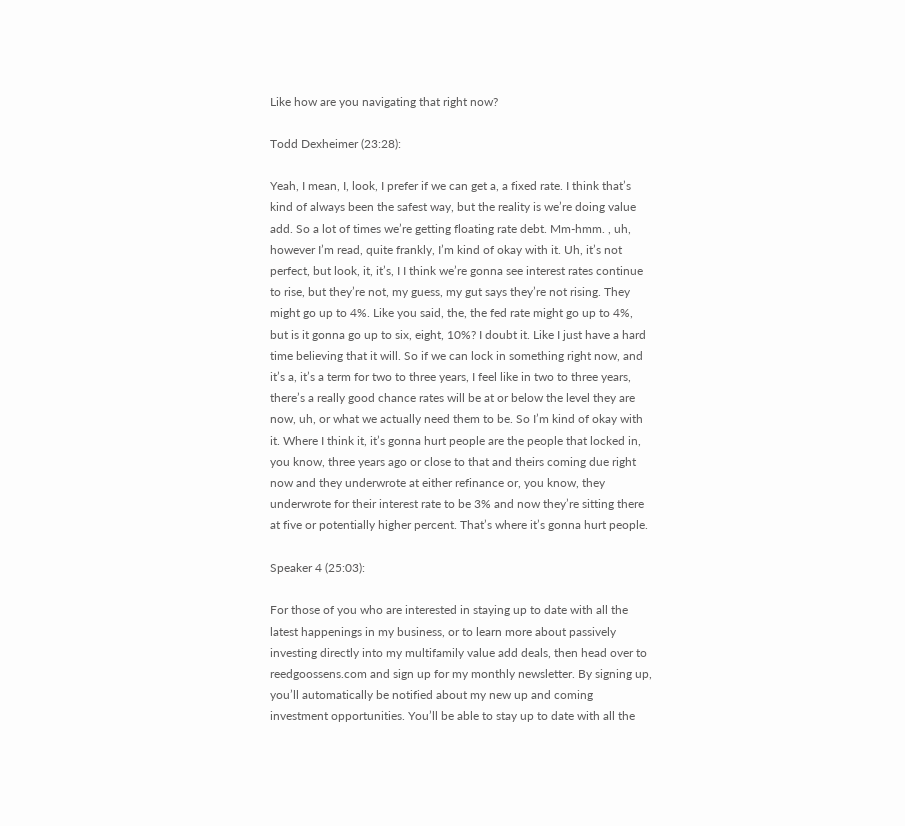Like how are you navigating that right now?

Todd Dexheimer (23:28):

Yeah, I mean, I, look, I prefer if we can get a, a fixed rate. I think that’s kind of always been the safest way, but the reality is we’re doing value add. So a lot of times we’re getting floating rate debt. Mm-hmm. , uh, however I’m read, quite frankly, I’m kind of okay with it. Uh, it’s not perfect, but look, it, it’s, I I think we’re gonna see interest rates continue to rise, but they’re not, my guess, my gut says they’re not rising. They might go up to 4%. Like you said, the, the fed rate might go up to 4%, but is it gonna go up to six, eight, 10%? I doubt it. Like I just have a hard time believing that it will. So if we can lock in something right now, and it’s a, it’s a term for two to three years, I feel like in two to three years, there’s a really good chance rates will be at or below the level they are now, uh, or what we actually need them to be. So I’m kind of okay with it. Where I think it, it’s gonna hurt people are the people that locked in, you know, three years ago or close to that and theirs coming due right now and they underwrote at either refinance or, you know, they underwrote for their interest rate to be 3% and now they’re sitting there at five or potentially higher percent. That’s where it’s gonna hurt people.

Speaker 4 (25:03):

For those of you who are interested in staying up to date with all the latest happenings in my business, or to learn more about passively investing directly into my multifamily value add deals, then head over to reedgoossens.com and sign up for my monthly newsletter. By signing up, you’ll automatically be notified about my new up and coming investment opportunities. You’ll be able to stay up to date with all the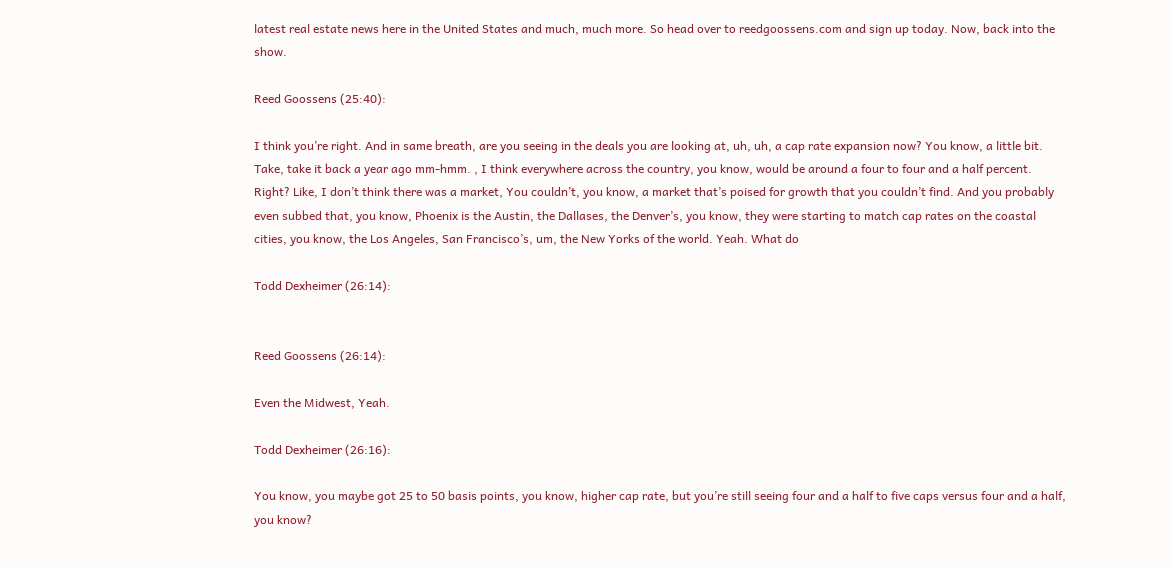latest real estate news here in the United States and much, much more. So head over to reedgoossens.com and sign up today. Now, back into the show.

Reed Goossens (25:40):

I think you’re right. And in same breath, are you seeing in the deals you are looking at, uh, uh, a cap rate expansion now? You know, a little bit. Take, take it back a year ago mm-hmm. , I think everywhere across the country, you know, would be around a four to four and a half percent. Right? Like, I don’t think there was a market, You couldn’t, you know, a market that’s poised for growth that you couldn’t find. And you probably even subbed that, you know, Phoenix is the Austin, the Dallases, the Denver’s, you know, they were starting to match cap rates on the coastal cities, you know, the Los Angeles, San Francisco’s, um, the New Yorks of the world. Yeah. What do

Todd Dexheimer (26:14):


Reed Goossens (26:14):

Even the Midwest, Yeah.

Todd Dexheimer (26:16):

You know, you maybe got 25 to 50 basis points, you know, higher cap rate, but you’re still seeing four and a half to five caps versus four and a half, you know?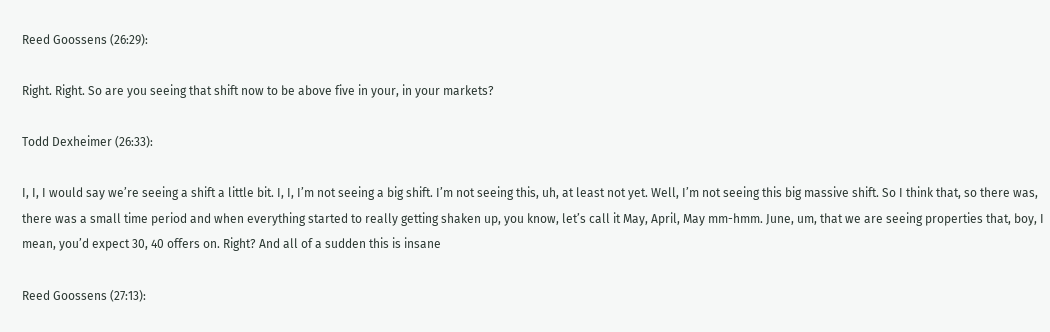Reed Goossens (26:29):

Right. Right. So are you seeing that shift now to be above five in your, in your markets?

Todd Dexheimer (26:33):

I, I, I would say we’re seeing a shift a little bit. I, I, I’m not seeing a big shift. I’m not seeing this, uh, at least not yet. Well, I’m not seeing this big massive shift. So I think that, so there was, there was a small time period and when everything started to really getting shaken up, you know, let’s call it May, April, May mm-hmm. June, um, that we are seeing properties that, boy, I mean, you’d expect 30, 40 offers on. Right? And all of a sudden this is insane

Reed Goossens (27:13):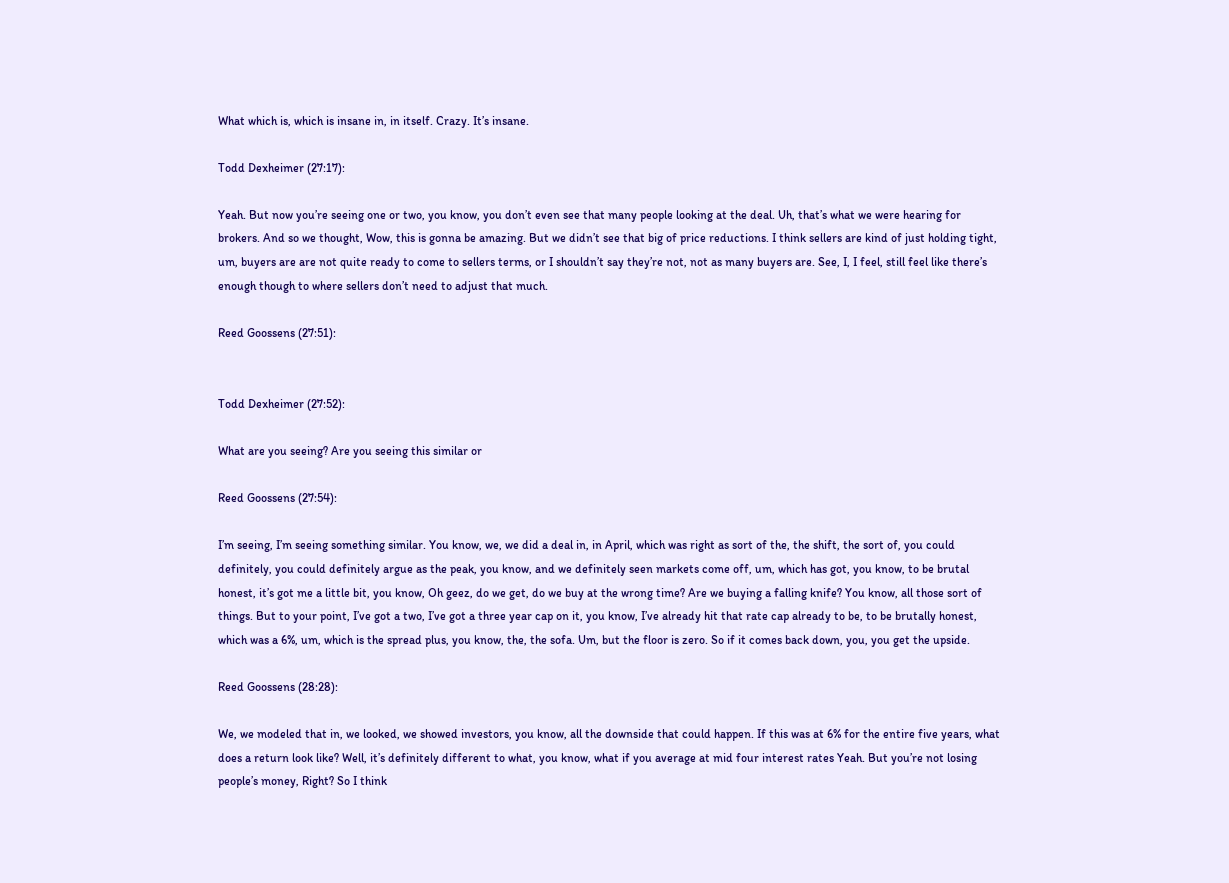What which is, which is insane in, in itself. Crazy. It’s insane.

Todd Dexheimer (27:17):

Yeah. But now you’re seeing one or two, you know, you don’t even see that many people looking at the deal. Uh, that’s what we were hearing for brokers. And so we thought, Wow, this is gonna be amazing. But we didn’t see that big of price reductions. I think sellers are kind of just holding tight, um, buyers are are not quite ready to come to sellers terms, or I shouldn’t say they’re not, not as many buyers are. See, I, I feel, still feel like there’s enough though to where sellers don’t need to adjust that much.

Reed Goossens (27:51):


Todd Dexheimer (27:52):

What are you seeing? Are you seeing this similar or

Reed Goossens (27:54):

I’m seeing, I’m seeing something similar. You know, we, we did a deal in, in April, which was right as sort of the, the shift, the sort of, you could definitely, you could definitely argue as the peak, you know, and we definitely seen markets come off, um, which has got, you know, to be brutal honest, it’s got me a little bit, you know, Oh geez, do we get, do we buy at the wrong time? Are we buying a falling knife? You know, all those sort of things. But to your point, I’ve got a two, I’ve got a three year cap on it, you know, I’ve already hit that rate cap already to be, to be brutally honest, which was a 6%, um, which is the spread plus, you know, the, the sofa. Um, but the floor is zero. So if it comes back down, you, you get the upside.

Reed Goossens (28:28):

We, we modeled that in, we looked, we showed investors, you know, all the downside that could happen. If this was at 6% for the entire five years, what does a return look like? Well, it’s definitely different to what, you know, what if you average at mid four interest rates Yeah. But you’re not losing people’s money, Right? So I think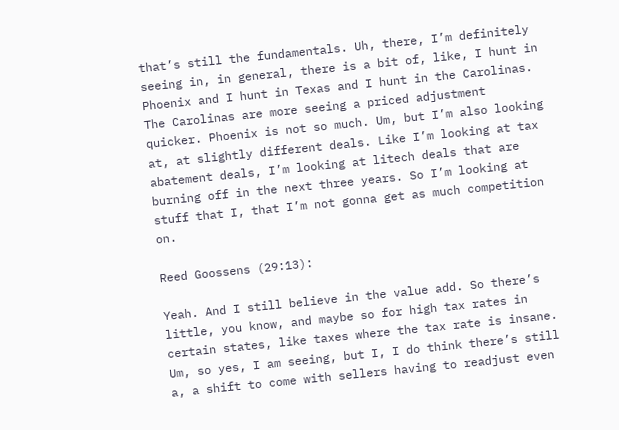that’s still the fundamentals. Uh, there, I’m definitely seeing in, in general, there is a bit of, like, I hunt in Phoenix and I hunt in Texas and I hunt in the Carolinas. The Carolinas are more seeing a priced adjustment quicker. Phoenix is not so much. Um, but I’m also looking at, at slightly different deals. Like I’m looking at tax abatement deals, I’m looking at litech deals that are burning off in the next three years. So I’m looking at stuff that I, that I’m not gonna get as much competition on.

Reed Goossens (29:13):

Yeah. And I still believe in the value add. So there’s little, you know, and maybe so for high tax rates in certain states, like taxes where the tax rate is insane. Um, so yes, I am seeing, but I, I do think there’s still a, a shift to come with sellers having to readjust even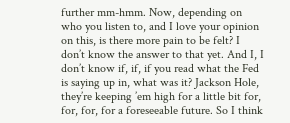further mm-hmm. Now, depending on who you listen to, and I love your opinion on this, is there more pain to be felt? I don’t know the answer to that yet. And I, I don’t know if, if, if you read what the Fed is saying up in, what was it? Jackson Hole, they’re keeping ’em high for a little bit for, for, for, for a foreseeable future. So I think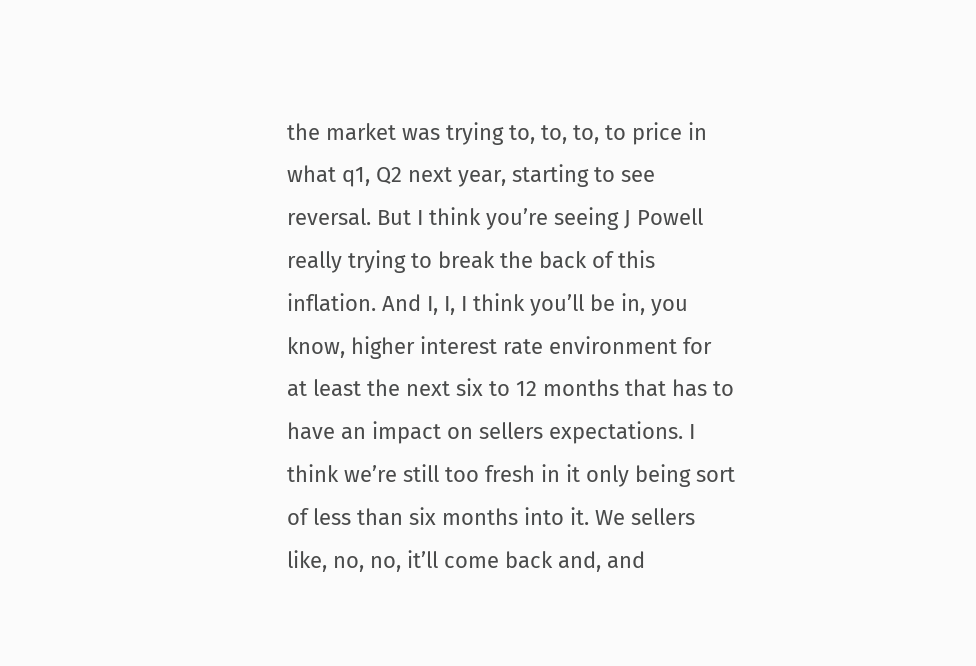the market was trying to, to, to, to price in what q1, Q2 next year, starting to see reversal. But I think you’re seeing J Powell really trying to break the back of this inflation. And I, I, I think you’ll be in, you know, higher interest rate environment for at least the next six to 12 months that has to have an impact on sellers expectations. I think we’re still too fresh in it only being sort of less than six months into it. We sellers like, no, no, it’ll come back and, and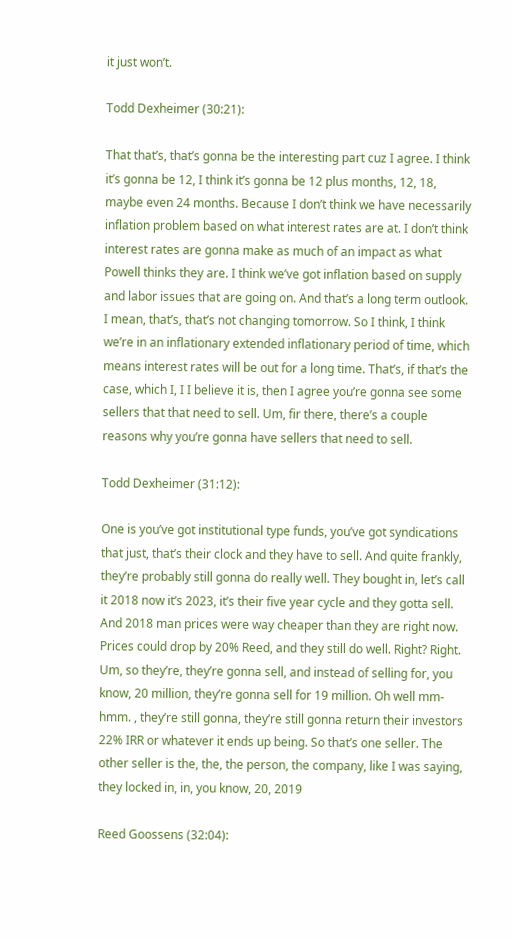it just won’t.

Todd Dexheimer (30:21):

That that’s, that’s gonna be the interesting part cuz I agree. I think it’s gonna be 12, I think it’s gonna be 12 plus months, 12, 18, maybe even 24 months. Because I don’t think we have necessarily inflation problem based on what interest rates are at. I don’t think interest rates are gonna make as much of an impact as what Powell thinks they are. I think we’ve got inflation based on supply and labor issues that are going on. And that’s a long term outlook. I mean, that’s, that’s not changing tomorrow. So I think, I think we’re in an inflationary extended inflationary period of time, which means interest rates will be out for a long time. That’s, if that’s the case, which I, I I believe it is, then I agree you’re gonna see some sellers that that need to sell. Um, fir there, there’s a couple reasons why you’re gonna have sellers that need to sell.

Todd Dexheimer (31:12):

One is you’ve got institutional type funds, you’ve got syndications that just, that’s their clock and they have to sell. And quite frankly, they’re probably still gonna do really well. They bought in, let’s call it 2018 now it’s 2023, it’s their five year cycle and they gotta sell. And 2018 man prices were way cheaper than they are right now. Prices could drop by 20% Reed, and they still do well. Right? Right. Um, so they’re, they’re gonna sell, and instead of selling for, you know, 20 million, they’re gonna sell for 19 million. Oh well mm-hmm. , they’re still gonna, they’re still gonna return their investors 22% IRR or whatever it ends up being. So that’s one seller. The other seller is the, the, the person, the company, like I was saying, they locked in, in, you know, 20, 2019

Reed Goossens (32:04):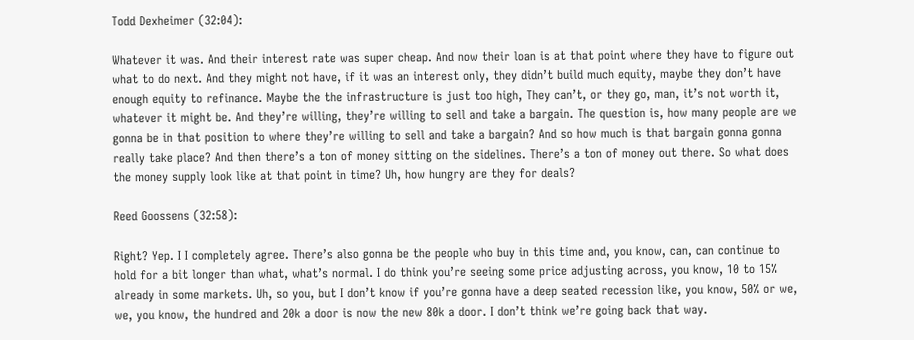Todd Dexheimer (32:04):

Whatever it was. And their interest rate was super cheap. And now their loan is at that point where they have to figure out what to do next. And they might not have, if it was an interest only, they didn’t build much equity, maybe they don’t have enough equity to refinance. Maybe the the infrastructure is just too high, They can’t, or they go, man, it’s not worth it, whatever it might be. And they’re willing, they’re willing to sell and take a bargain. The question is, how many people are we gonna be in that position to where they’re willing to sell and take a bargain? And so how much is that bargain gonna gonna really take place? And then there’s a ton of money sitting on the sidelines. There’s a ton of money out there. So what does the money supply look like at that point in time? Uh, how hungry are they for deals?

Reed Goossens (32:58):

Right? Yep. I I completely agree. There’s also gonna be the people who buy in this time and, you know, can, can continue to hold for a bit longer than what, what’s normal. I do think you’re seeing some price adjusting across, you know, 10 to 15% already in some markets. Uh, so you, but I don’t know if you’re gonna have a deep seated recession like, you know, 50% or we, we, you know, the hundred and 20k a door is now the new 80k a door. I don’t think we’re going back that way.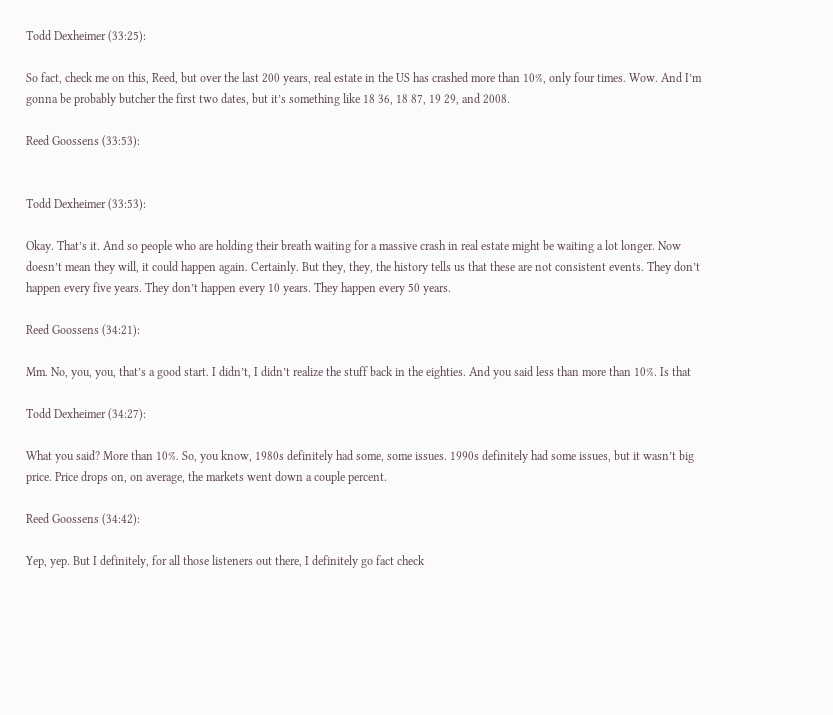Todd Dexheimer (33:25):

So fact, check me on this, Reed, but over the last 200 years, real estate in the US has crashed more than 10%, only four times. Wow. And I’m gonna be probably butcher the first two dates, but it’s something like 18 36, 18 87, 19 29, and 2008.

Reed Goossens (33:53):


Todd Dexheimer (33:53):

Okay. That’s it. And so people who are holding their breath waiting for a massive crash in real estate might be waiting a lot longer. Now doesn’t mean they will, it could happen again. Certainly. But they, they, the history tells us that these are not consistent events. They don’t happen every five years. They don’t happen every 10 years. They happen every 50 years.

Reed Goossens (34:21):

Mm. No, you, you, that’s a good start. I didn’t, I didn’t realize the stuff back in the eighties. And you said less than more than 10%. Is that

Todd Dexheimer (34:27):

What you said? More than 10%. So, you know, 1980s definitely had some, some issues. 1990s definitely had some issues, but it wasn’t big price. Price drops on, on average, the markets went down a couple percent.

Reed Goossens (34:42):

Yep, yep. But I definitely, for all those listeners out there, I definitely go fact check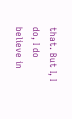that. But I, I do, I do believe in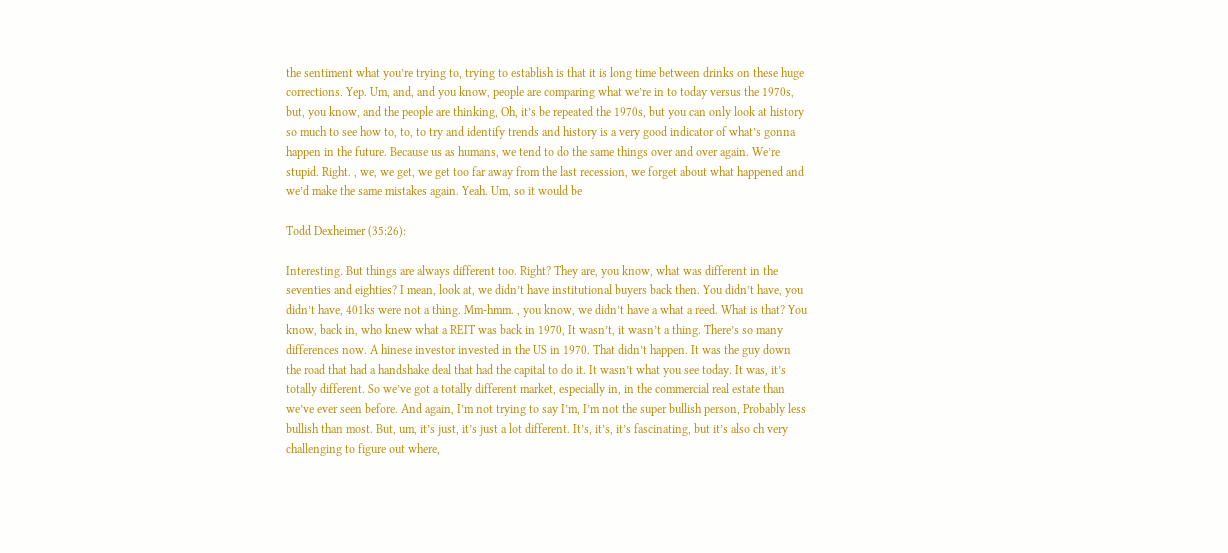the sentiment what you’re trying to, trying to establish is that it is long time between drinks on these huge corrections. Yep. Um, and, and you know, people are comparing what we’re in to today versus the 1970s, but, you know, and the people are thinking, Oh, it’s be repeated the 1970s, but you can only look at history so much to see how to, to, to try and identify trends and history is a very good indicator of what’s gonna happen in the future. Because us as humans, we tend to do the same things over and over again. We’re stupid. Right. , we, we get, we get too far away from the last recession, we forget about what happened and we’d make the same mistakes again. Yeah. Um, so it would be

Todd Dexheimer (35:26):

Interesting. But things are always different too. Right? They are, you know, what was different in the seventies and eighties? I mean, look at, we didn’t have institutional buyers back then. You didn’t have, you didn’t have, 401ks were not a thing. Mm-hmm. , you know, we didn’t have a what a reed. What is that? You know, back in, who knew what a REIT was back in 1970, It wasn’t, it wasn’t a thing. There’s so many differences now. A hinese investor invested in the US in 1970. That didn’t happen. It was the guy down the road that had a handshake deal that had the capital to do it. It wasn’t what you see today. It was, it’s totally different. So we’ve got a totally different market, especially in, in the commercial real estate than we’ve ever seen before. And again, I’m not trying to say I’m, I’m not the super bullish person, Probably less bullish than most. But, um, it’s just, it’s just a lot different. It’s, it’s, it’s fascinating, but it’s also ch very challenging to figure out where,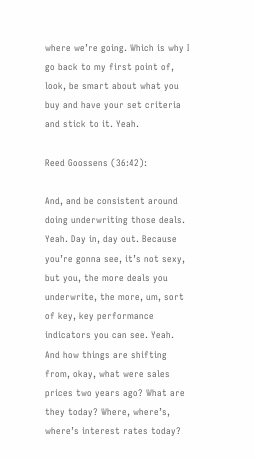where we’re going. Which is why I go back to my first point of, look, be smart about what you buy and have your set criteria and stick to it. Yeah.

Reed Goossens (36:42):

And, and be consistent around doing underwriting those deals. Yeah. Day in, day out. Because you’re gonna see, it’s not sexy, but you, the more deals you underwrite, the more, um, sort of key, key performance indicators you can see. Yeah. And how things are shifting from, okay, what were sales prices two years ago? What are they today? Where, where’s, where’s interest rates today?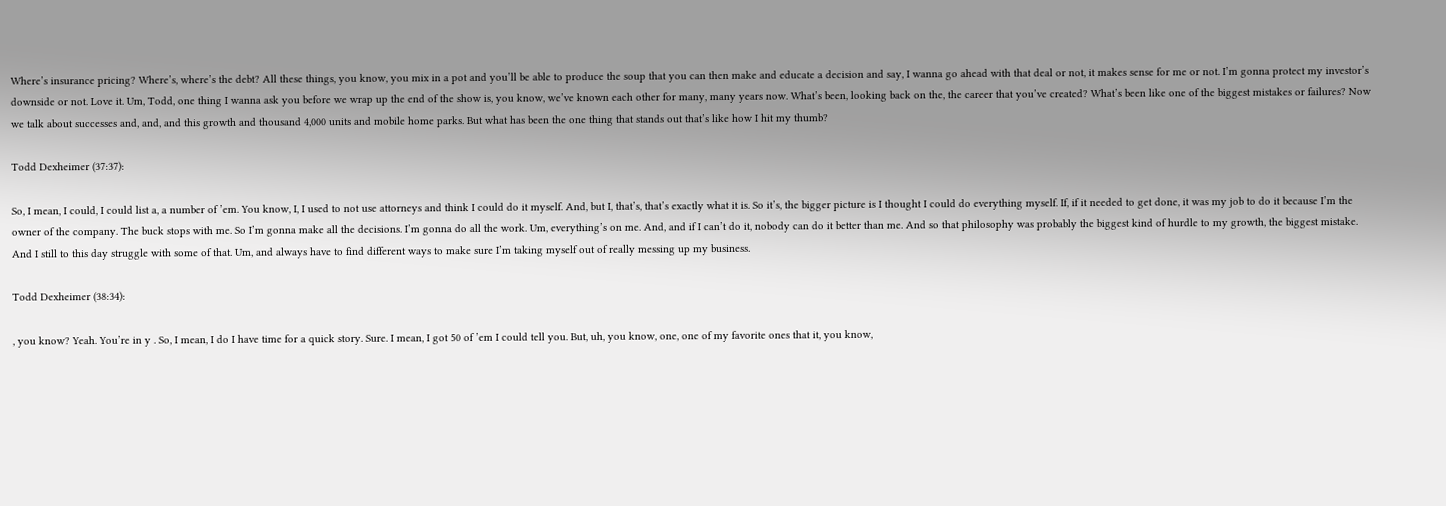Where’s insurance pricing? Where’s, where’s the debt? All these things, you know, you mix in a pot and you’ll be able to produce the soup that you can then make and educate a decision and say, I wanna go ahead with that deal or not, it makes sense for me or not. I’m gonna protect my investor’s downside or not. Love it. Um, Todd, one thing I wanna ask you before we wrap up the end of the show is, you know, we’ve known each other for many, many years now. What’s been, looking back on the, the career that you’ve created? What’s been like one of the biggest mistakes or failures? Now we talk about successes and, and, and this growth and thousand 4,000 units and mobile home parks. But what has been the one thing that stands out that’s like how I hit my thumb?

Todd Dexheimer (37:37):

So, I mean, I could, I could list a, a number of ’em. You know, I, I used to not use attorneys and think I could do it myself. And, but I, that’s, that’s exactly what it is. So it’s, the bigger picture is I thought I could do everything myself. If, if it needed to get done, it was my job to do it because I’m the owner of the company. The buck stops with me. So I’m gonna make all the decisions. I’m gonna do all the work. Um, everything’s on me. And, and if I can’t do it, nobody can do it better than me. And so that philosophy was probably the biggest kind of hurdle to my growth, the biggest mistake. And I still to this day struggle with some of that. Um, and always have to find different ways to make sure I’m taking myself out of really messing up my business.

Todd Dexheimer (38:34):

, you know? Yeah. You’re in y . So, I mean, I do I have time for a quick story. Sure. I mean, I got 50 of ’em I could tell you. But, uh, you know, one, one of my favorite ones that it, you know,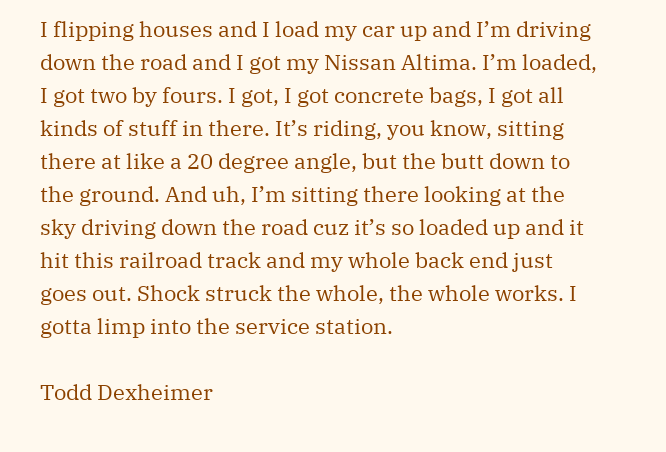I flipping houses and I load my car up and I’m driving down the road and I got my Nissan Altima. I’m loaded, I got two by fours. I got, I got concrete bags, I got all kinds of stuff in there. It’s riding, you know, sitting there at like a 20 degree angle, but the butt down to the ground. And uh, I’m sitting there looking at the sky driving down the road cuz it’s so loaded up and it hit this railroad track and my whole back end just goes out. Shock struck the whole, the whole works. I gotta limp into the service station.

Todd Dexheimer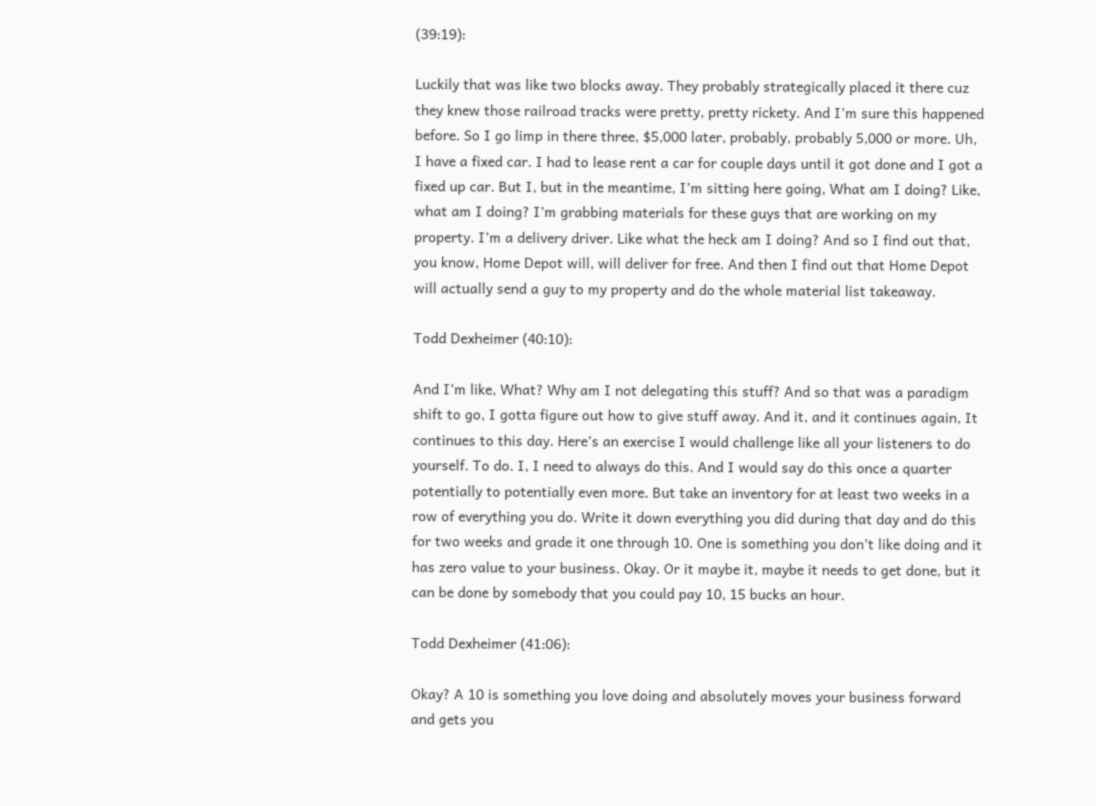(39:19):

Luckily that was like two blocks away. They probably strategically placed it there cuz they knew those railroad tracks were pretty, pretty rickety. And I’m sure this happened before. So I go limp in there three, $5,000 later, probably, probably 5,000 or more. Uh, I have a fixed car. I had to lease rent a car for couple days until it got done and I got a fixed up car. But I, but in the meantime, I’m sitting here going, What am I doing? Like, what am I doing? I’m grabbing materials for these guys that are working on my property. I’m a delivery driver. Like what the heck am I doing? And so I find out that, you know, Home Depot will, will deliver for free. And then I find out that Home Depot will actually send a guy to my property and do the whole material list takeaway.

Todd Dexheimer (40:10):

And I’m like, What? Why am I not delegating this stuff? And so that was a paradigm shift to go, I gotta figure out how to give stuff away. And it, and it continues again, It continues to this day. Here’s an exercise I would challenge like all your listeners to do yourself. To do. I, I need to always do this. And I would say do this once a quarter potentially to potentially even more. But take an inventory for at least two weeks in a row of everything you do. Write it down everything you did during that day and do this for two weeks and grade it one through 10. One is something you don’t like doing and it has zero value to your business. Okay. Or it maybe it, maybe it needs to get done, but it can be done by somebody that you could pay 10, 15 bucks an hour.

Todd Dexheimer (41:06):

Okay? A 10 is something you love doing and absolutely moves your business forward and gets you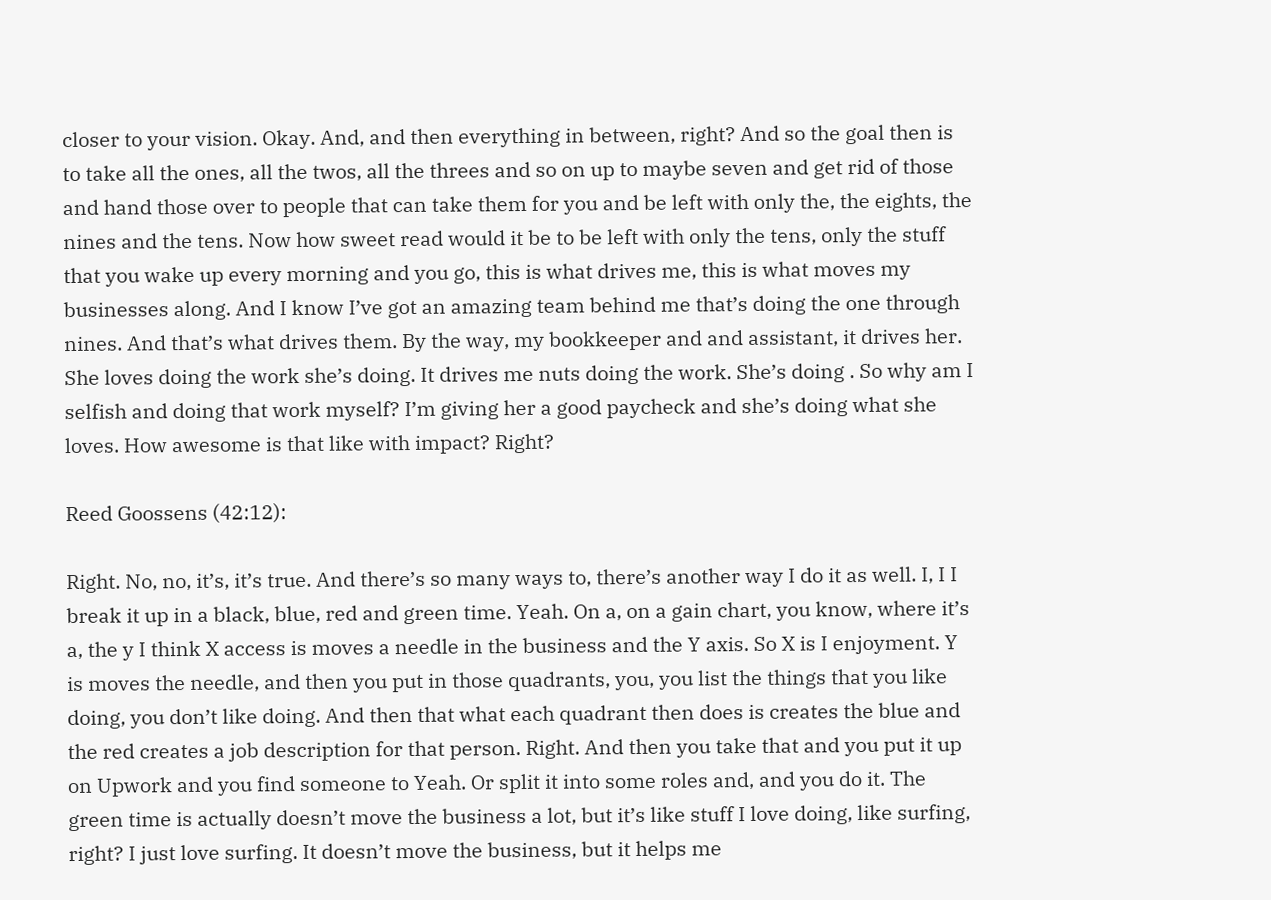closer to your vision. Okay. And, and then everything in between, right? And so the goal then is to take all the ones, all the twos, all the threes and so on up to maybe seven and get rid of those and hand those over to people that can take them for you and be left with only the, the eights, the nines and the tens. Now how sweet read would it be to be left with only the tens, only the stuff that you wake up every morning and you go, this is what drives me, this is what moves my businesses along. And I know I’ve got an amazing team behind me that’s doing the one through nines. And that’s what drives them. By the way, my bookkeeper and and assistant, it drives her. She loves doing the work she’s doing. It drives me nuts doing the work. She’s doing . So why am I selfish and doing that work myself? I’m giving her a good paycheck and she’s doing what she loves. How awesome is that like with impact? Right?

Reed Goossens (42:12):

Right. No, no, it’s, it’s true. And there’s so many ways to, there’s another way I do it as well. I, I I break it up in a black, blue, red and green time. Yeah. On a, on a gain chart, you know, where it’s a, the y I think X access is moves a needle in the business and the Y axis. So X is I enjoyment. Y is moves the needle, and then you put in those quadrants, you, you list the things that you like doing, you don’t like doing. And then that what each quadrant then does is creates the blue and the red creates a job description for that person. Right. And then you take that and you put it up on Upwork and you find someone to Yeah. Or split it into some roles and, and you do it. The green time is actually doesn’t move the business a lot, but it’s like stuff I love doing, like surfing, right? I just love surfing. It doesn’t move the business, but it helps me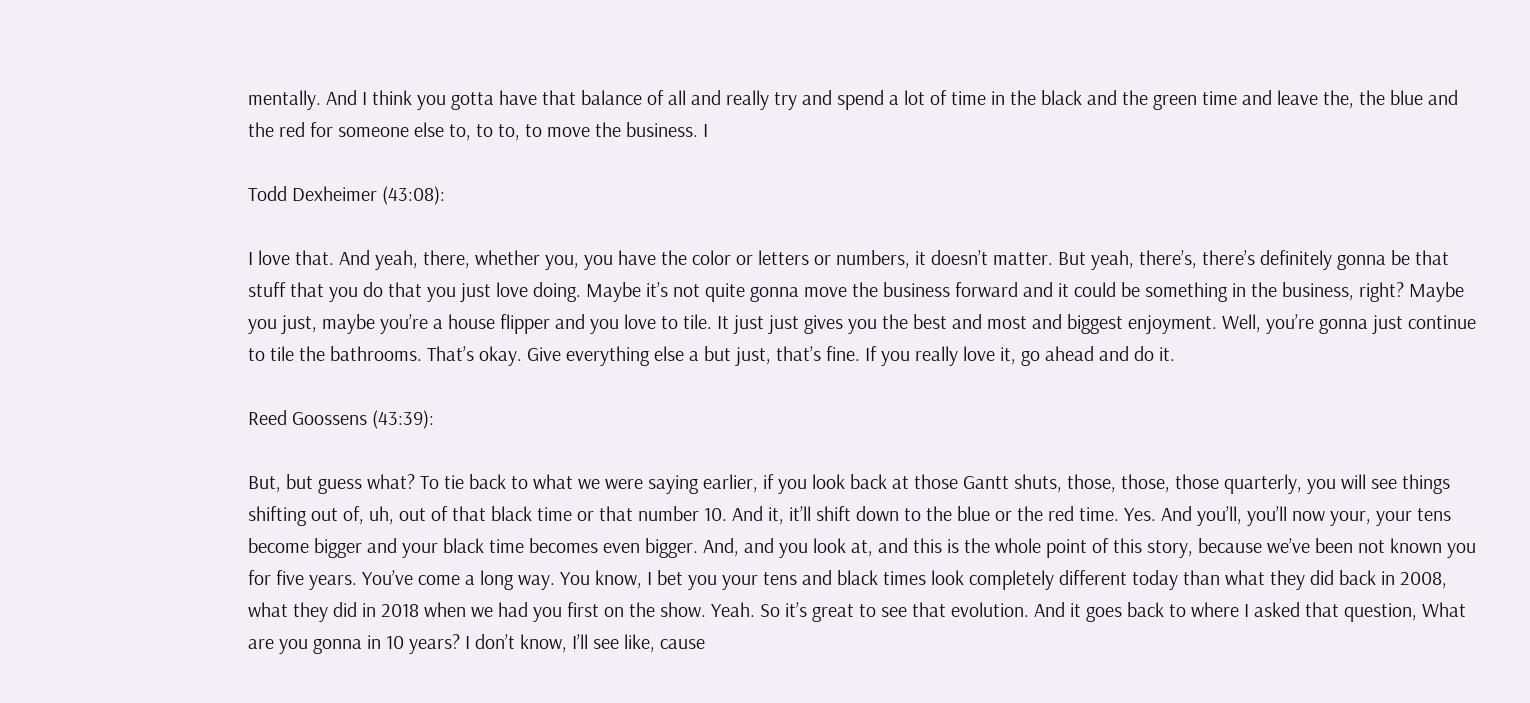mentally. And I think you gotta have that balance of all and really try and spend a lot of time in the black and the green time and leave the, the blue and the red for someone else to, to to, to move the business. I

Todd Dexheimer (43:08):

I love that. And yeah, there, whether you, you have the color or letters or numbers, it doesn’t matter. But yeah, there’s, there’s definitely gonna be that stuff that you do that you just love doing. Maybe it’s not quite gonna move the business forward and it could be something in the business, right? Maybe you just, maybe you’re a house flipper and you love to tile. It just just gives you the best and most and biggest enjoyment. Well, you’re gonna just continue to tile the bathrooms. That’s okay. Give everything else a but just, that’s fine. If you really love it, go ahead and do it.

Reed Goossens (43:39):

But, but guess what? To tie back to what we were saying earlier, if you look back at those Gantt shuts, those, those, those quarterly, you will see things shifting out of, uh, out of that black time or that number 10. And it, it’ll shift down to the blue or the red time. Yes. And you’ll, you’ll now your, your tens become bigger and your black time becomes even bigger. And, and you look at, and this is the whole point of this story, because we’ve been not known you for five years. You’ve come a long way. You know, I bet you your tens and black times look completely different today than what they did back in 2008, what they did in 2018 when we had you first on the show. Yeah. So it’s great to see that evolution. And it goes back to where I asked that question, What are you gonna in 10 years? I don’t know, I’ll see like, cause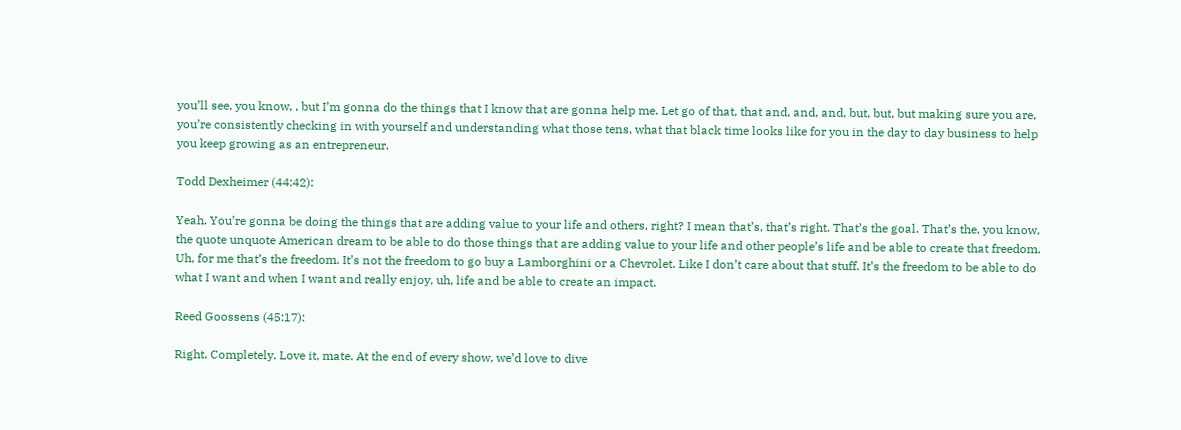you’ll see, you know, , but I’m gonna do the things that I know that are gonna help me. Let go of that, that and, and, and, but, but, but making sure you are, you’re consistently checking in with yourself and understanding what those tens, what that black time looks like for you in the day to day business to help you keep growing as an entrepreneur.

Todd Dexheimer (44:42):

Yeah. You’re gonna be doing the things that are adding value to your life and others, right? I mean that’s, that’s right. That’s the goal. That’s the, you know, the quote unquote American dream to be able to do those things that are adding value to your life and other people’s life and be able to create that freedom. Uh, for me that’s the freedom. It’s not the freedom to go buy a Lamborghini or a Chevrolet. Like I don’t care about that stuff. It’s the freedom to be able to do what I want and when I want and really enjoy, uh, life and be able to create an impact.

Reed Goossens (45:17):

Right. Completely. Love it, mate. At the end of every show, we’d love to dive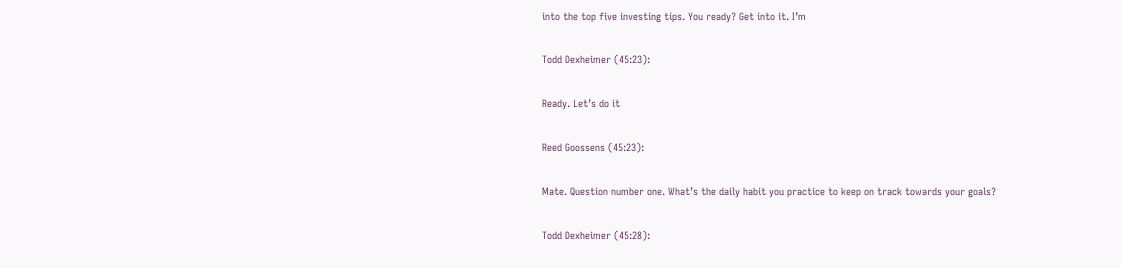into the top five investing tips. You ready? Get into it. I’m

Todd Dexheimer (45:23):

Ready. Let’s do it

Reed Goossens (45:23):

Mate. Question number one. What’s the daily habit you practice to keep on track towards your goals?

Todd Dexheimer (45:28):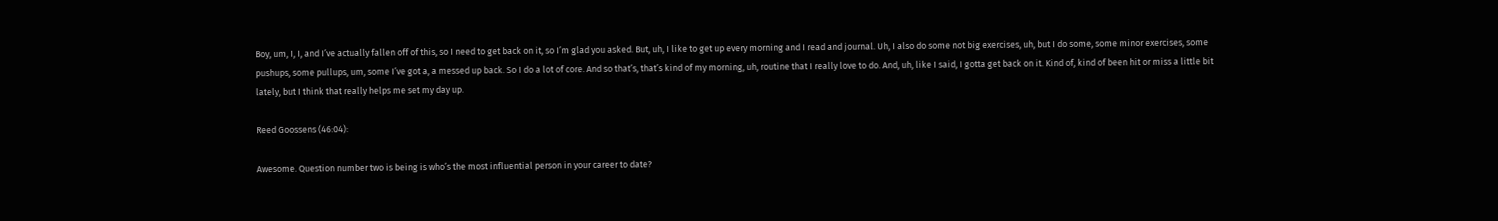Boy, um, I, I, and I’ve actually fallen off of this, so I need to get back on it, so I’m glad you asked. But, uh, I like to get up every morning and I read and journal. Uh, I also do some not big exercises, uh, but I do some, some minor exercises, some pushups, some pullups, um, some I’ve got a, a messed up back. So I do a lot of core. And so that’s, that’s kind of my morning, uh, routine that I really love to do. And, uh, like I said, I gotta get back on it. Kind of, kind of been hit or miss a little bit lately, but I think that really helps me set my day up.

Reed Goossens (46:04):

Awesome. Question number two is being is who’s the most influential person in your career to date?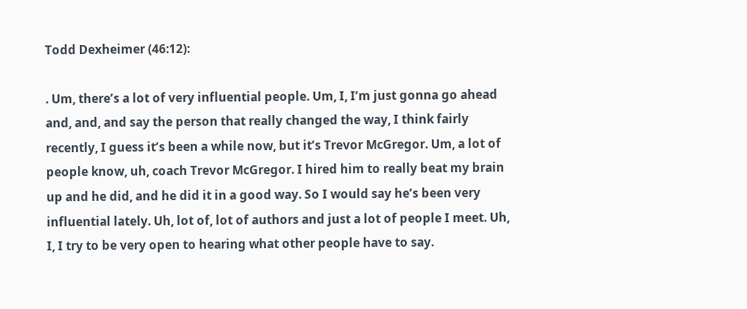Todd Dexheimer (46:12):

. Um, there’s a lot of very influential people. Um, I, I’m just gonna go ahead and, and, and say the person that really changed the way, I think fairly recently, I guess it’s been a while now, but it’s Trevor McGregor. Um, a lot of people know, uh, coach Trevor McGregor. I hired him to really beat my brain up and he did, and he did it in a good way. So I would say he’s been very influential lately. Uh, lot of, lot of authors and just a lot of people I meet. Uh, I, I try to be very open to hearing what other people have to say.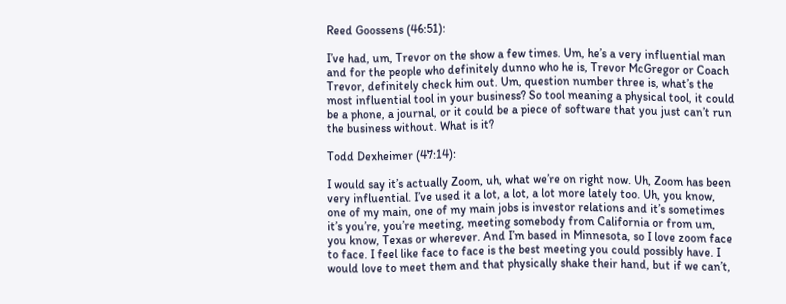Reed Goossens (46:51):

I’ve had, um, Trevor on the show a few times. Um, he’s a very influential man and for the people who definitely dunno who he is, Trevor McGregor or Coach Trevor, definitely check him out. Um, question number three is, what’s the most influential tool in your business? So tool meaning a physical tool, it could be a phone, a journal, or it could be a piece of software that you just can’t run the business without. What is it?

Todd Dexheimer (47:14):

I would say it’s actually Zoom, uh, what we’re on right now. Uh, Zoom has been very influential. I’ve used it a lot, a lot, a lot more lately too. Uh, you know, one of my main, one of my main jobs is investor relations and it’s sometimes it’s you’re, you’re meeting, meeting somebody from California or from um, you know, Texas or wherever. And I’m based in Minnesota, so I love zoom face to face. I feel like face to face is the best meeting you could possibly have. I would love to meet them and that physically shake their hand, but if we can’t,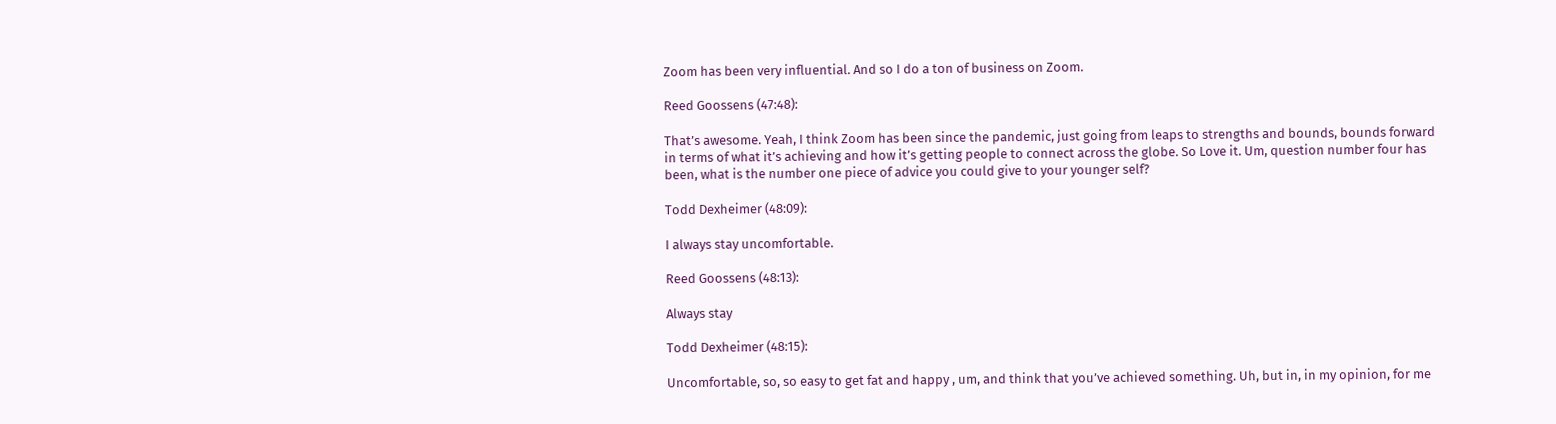Zoom has been very influential. And so I do a ton of business on Zoom.

Reed Goossens (47:48):

That’s awesome. Yeah, I think Zoom has been since the pandemic, just going from leaps to strengths and bounds, bounds forward in terms of what it’s achieving and how it’s getting people to connect across the globe. So Love it. Um, question number four has been, what is the number one piece of advice you could give to your younger self?

Todd Dexheimer (48:09):

I always stay uncomfortable.

Reed Goossens (48:13):

Always stay

Todd Dexheimer (48:15):

Uncomfortable, so, so easy to get fat and happy , um, and think that you’ve achieved something. Uh, but in, in my opinion, for me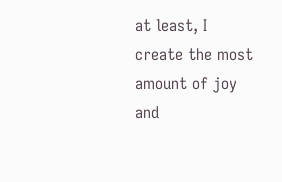at least, I create the most amount of joy and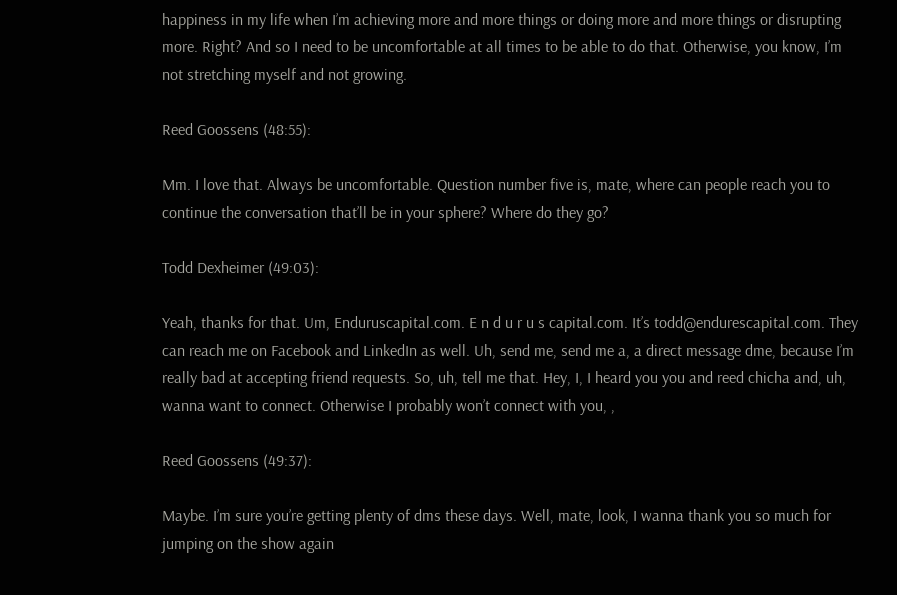happiness in my life when I’m achieving more and more things or doing more and more things or disrupting more. Right? And so I need to be uncomfortable at all times to be able to do that. Otherwise, you know, I’m not stretching myself and not growing.

Reed Goossens (48:55):

Mm. I love that. Always be uncomfortable. Question number five is, mate, where can people reach you to continue the conversation that’ll be in your sphere? Where do they go?

Todd Dexheimer (49:03):

Yeah, thanks for that. Um, Enduruscapital.com. E n d u r u s capital.com. It’s todd@endurescapital.com. They can reach me on Facebook and LinkedIn as well. Uh, send me, send me a, a direct message dme, because I’m really bad at accepting friend requests. So, uh, tell me that. Hey, I, I heard you you and reed chicha and, uh, wanna want to connect. Otherwise I probably won’t connect with you, ,

Reed Goossens (49:37):

Maybe. I’m sure you’re getting plenty of dms these days. Well, mate, look, I wanna thank you so much for jumping on the show again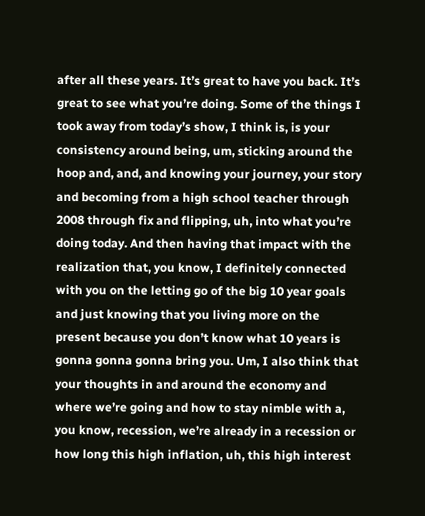after all these years. It’s great to have you back. It’s great to see what you’re doing. Some of the things I took away from today’s show, I think is, is your consistency around being, um, sticking around the hoop and, and, and knowing your journey, your story and becoming from a high school teacher through 2008 through fix and flipping, uh, into what you’re doing today. And then having that impact with the realization that, you know, I definitely connected with you on the letting go of the big 10 year goals and just knowing that you living more on the present because you don’t know what 10 years is gonna gonna gonna bring you. Um, I also think that your thoughts in and around the economy and where we’re going and how to stay nimble with a, you know, recession, we’re already in a recession or how long this high inflation, uh, this high interest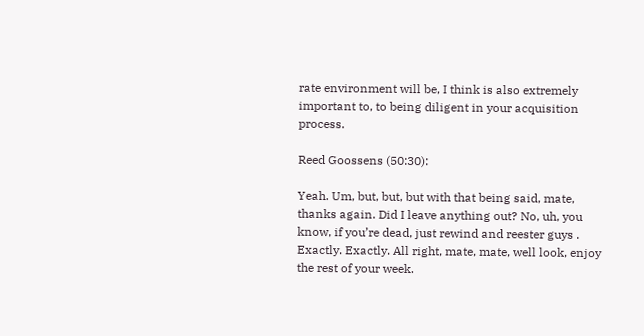rate environment will be, I think is also extremely important to, to being diligent in your acquisition process.

Reed Goossens (50:30):

Yeah. Um, but, but, but with that being said, mate, thanks again. Did I leave anything out? No, uh, you know, if you’re dead, just rewind and reester guys . Exactly. Exactly. All right, mate, mate, well look, enjoy the rest of your week.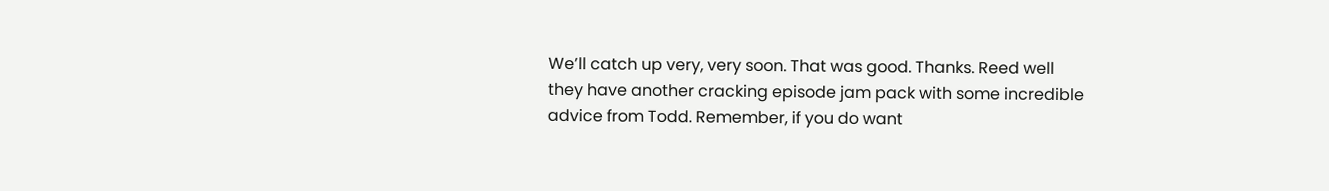We’ll catch up very, very soon. That was good. Thanks. Reed well they have another cracking episode jam pack with some incredible advice from Todd. Remember, if you do want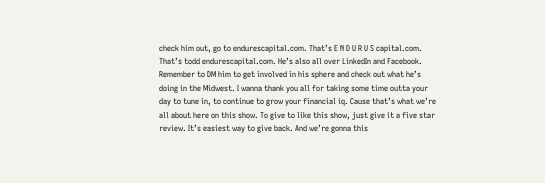check him out, go to endurescapital.com. That’s E N D U R U S capital.com. That’s todd endurescapital.com. He’s also all over LinkedIn and Facebook. Remember to DM him to get involved in his sphere and check out what he’s doing in the Midwest. I wanna thank you all for taking some time outta your day to tune in, to continue to grow your financial iq. Cause that’s what we’re all about here on this show. To give to like this show, just give it a five star review. It’s easiest way to give back. And we’re gonna this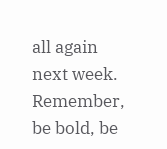all again next week. Remember, be bold, be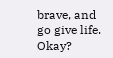brave, and go give life. Okay?